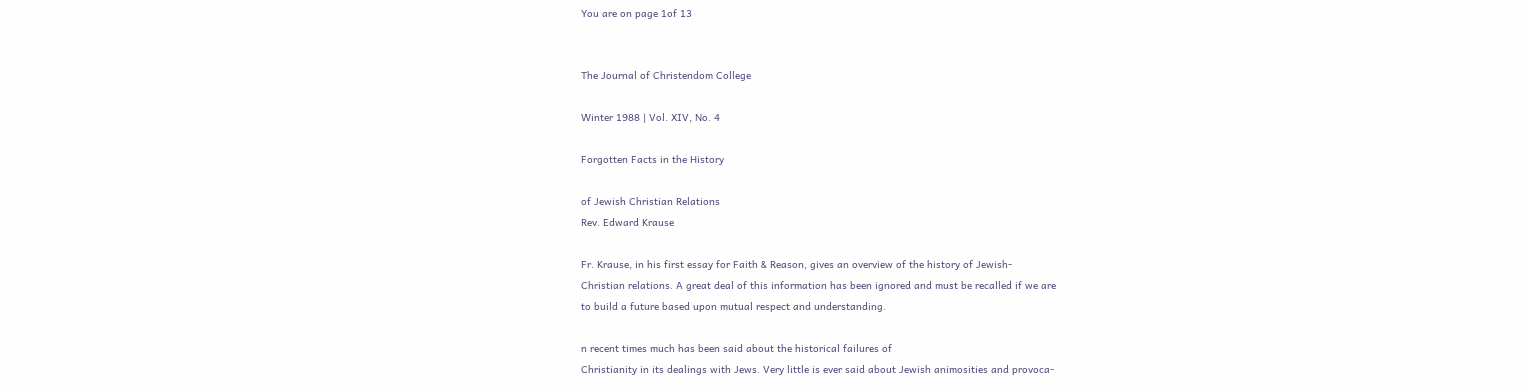You are on page 1of 13


The Journal of Christendom College

Winter 1988 | Vol. XIV, No. 4

Forgotten Facts in the History

of Jewish Christian Relations
Rev. Edward Krause

Fr. Krause, in his first essay for Faith & Reason, gives an overview of the history of Jewish-
Christian relations. A great deal of this information has been ignored and must be recalled if we are
to build a future based upon mutual respect and understanding.

n recent times much has been said about the historical failures of
Christianity in its dealings with Jews. Very little is ever said about Jewish animosities and provoca-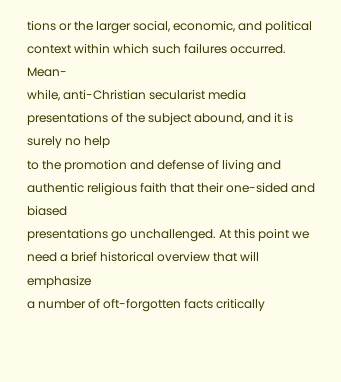tions or the larger social, economic, and political context within which such failures occurred. Mean-
while, anti-Christian secularist media presentations of the subject abound, and it is surely no help
to the promotion and defense of living and authentic religious faith that their one-sided and biased
presentations go unchallenged. At this point we need a brief historical overview that will emphasize
a number of oft-forgotten facts critically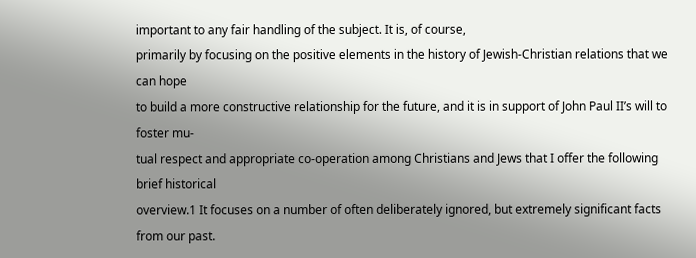important to any fair handling of the subject. It is, of course,
primarily by focusing on the positive elements in the history of Jewish-Christian relations that we can hope
to build a more constructive relationship for the future, and it is in support of John Paul II’s will to foster mu-
tual respect and appropriate co-operation among Christians and Jews that I offer the following brief historical
overview.1 It focuses on a number of often deliberately ignored, but extremely significant facts from our past.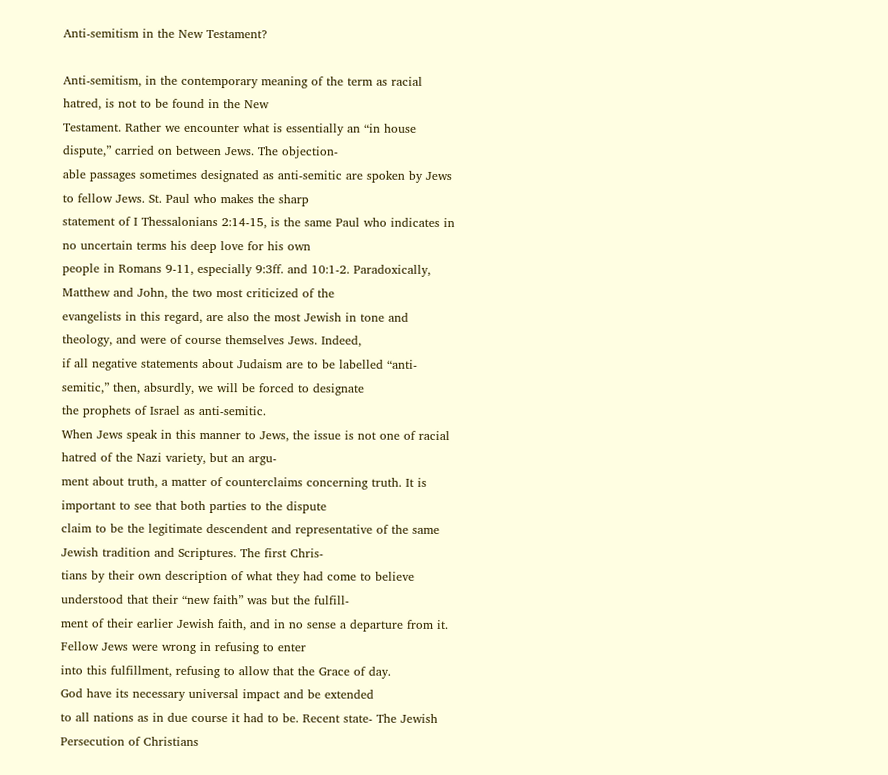Anti-semitism in the New Testament?

Anti-semitism, in the contemporary meaning of the term as racial hatred, is not to be found in the New
Testament. Rather we encounter what is essentially an “in house dispute,” carried on between Jews. The objection-
able passages sometimes designated as anti-semitic are spoken by Jews to fellow Jews. St. Paul who makes the sharp
statement of I Thessalonians 2:14-15, is the same Paul who indicates in no uncertain terms his deep love for his own
people in Romans 9-11, especially 9:3ff. and 10:1-2. Paradoxically, Matthew and John, the two most criticized of the
evangelists in this regard, are also the most Jewish in tone and theology, and were of course themselves Jews. Indeed,
if all negative statements about Judaism are to be labelled “anti-semitic,” then, absurdly, we will be forced to designate
the prophets of Israel as anti-semitic.
When Jews speak in this manner to Jews, the issue is not one of racial hatred of the Nazi variety, but an argu-
ment about truth, a matter of counterclaims concerning truth. It is important to see that both parties to the dispute
claim to be the legitimate descendent and representative of the same Jewish tradition and Scriptures. The first Chris-
tians by their own description of what they had come to believe understood that their “new faith” was but the fulfill-
ment of their earlier Jewish faith, and in no sense a departure from it. Fellow Jews were wrong in refusing to enter
into this fulfillment, refusing to allow that the Grace of day.
God have its necessary universal impact and be extended
to all nations as in due course it had to be. Recent state- The Jewish Persecution of Christians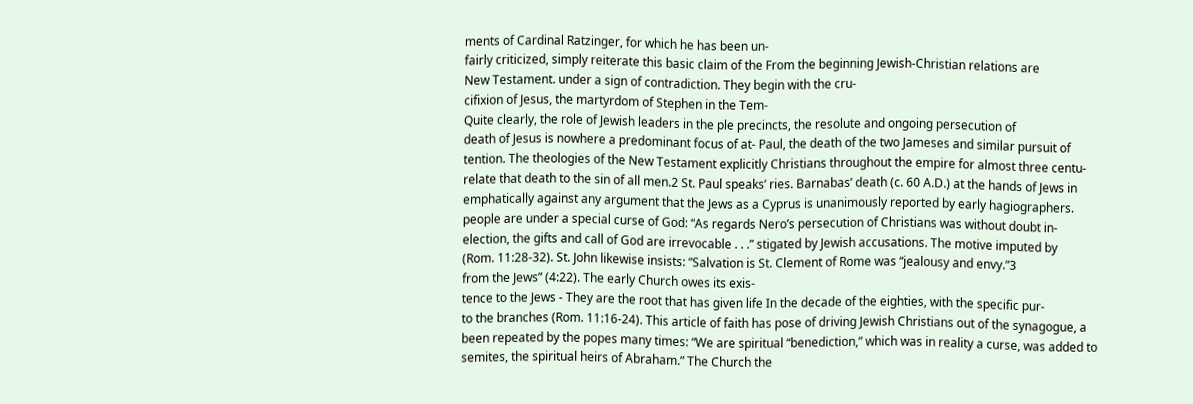ments of Cardinal Ratzinger, for which he has been un-
fairly criticized, simply reiterate this basic claim of the From the beginning Jewish-Christian relations are
New Testament. under a sign of contradiction. They begin with the cru-
cifixion of Jesus, the martyrdom of Stephen in the Tem-
Quite clearly, the role of Jewish leaders in the ple precincts, the resolute and ongoing persecution of
death of Jesus is nowhere a predominant focus of at- Paul, the death of the two Jameses and similar pursuit of
tention. The theologies of the New Testament explicitly Christians throughout the empire for almost three centu-
relate that death to the sin of all men.2 St. Paul speaks’ ries. Barnabas’ death (c. 60 A.D.) at the hands of Jews in
emphatically against any argument that the Jews as a Cyprus is unanimously reported by early hagiographers.
people are under a special curse of God: “As regards Nero’s persecution of Christians was without doubt in-
election, the gifts and call of God are irrevocable . . .” stigated by Jewish accusations. The motive imputed by
(Rom. 11:28-32). St. John likewise insists: “Salvation is St. Clement of Rome was “jealousy and envy.”3
from the Jews” (4:22). The early Church owes its exis-
tence to the Jews - They are the root that has given life In the decade of the eighties, with the specific pur-
to the branches (Rom. 11:16-24). This article of faith has pose of driving Jewish Christians out of the synagogue, a
been repeated by the popes many times: “We are spiritual “benediction,” which was in reality a curse, was added to
semites, the spiritual heirs of Abraham.” The Church the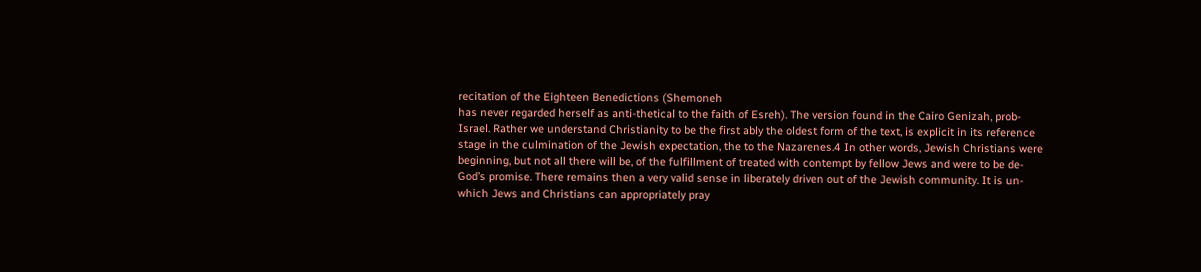recitation of the Eighteen Benedictions (Shemoneh
has never regarded herself as anti-thetical to the faith of Esreh). The version found in the Cairo Genizah, prob-
Israel. Rather we understand Christianity to be the first ably the oldest form of the text, is explicit in its reference
stage in the culmination of the Jewish expectation, the to the Nazarenes.4 In other words, Jewish Christians were
beginning, but not all there will be, of the fulfillment of treated with contempt by fellow Jews and were to be de-
God’s promise. There remains then a very valid sense in liberately driven out of the Jewish community. It is un-
which Jews and Christians can appropriately pray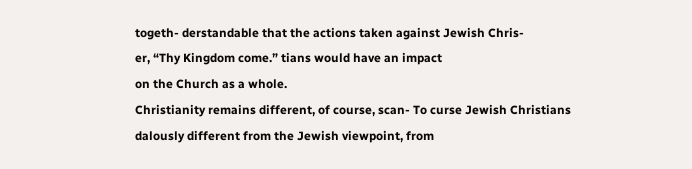togeth- derstandable that the actions taken against Jewish Chris-
er, “Thy Kingdom come.” tians would have an impact
on the Church as a whole.
Christianity remains different, of course, scan- To curse Jewish Christians
dalously different from the Jewish viewpoint, from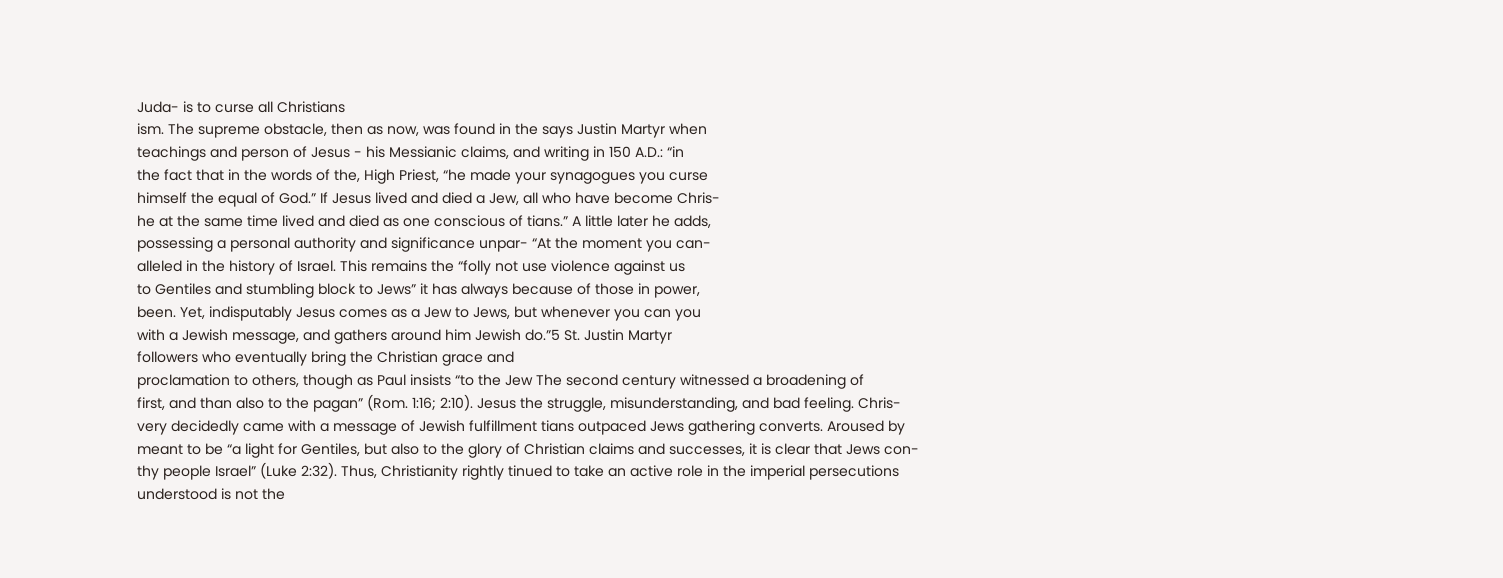Juda- is to curse all Christians
ism. The supreme obstacle, then as now, was found in the says Justin Martyr when
teachings and person of Jesus - his Messianic claims, and writing in 150 A.D.: “in
the fact that in the words of the, High Priest, “he made your synagogues you curse
himself the equal of God.” If Jesus lived and died a Jew, all who have become Chris-
he at the same time lived and died as one conscious of tians.” A little later he adds,
possessing a personal authority and significance unpar- “At the moment you can-
alleled in the history of Israel. This remains the “folly not use violence against us
to Gentiles and stumbling block to Jews” it has always because of those in power,
been. Yet, indisputably Jesus comes as a Jew to Jews, but whenever you can you
with a Jewish message, and gathers around him Jewish do.”5 St. Justin Martyr
followers who eventually bring the Christian grace and
proclamation to others, though as Paul insists “to the Jew The second century witnessed a broadening of
first, and than also to the pagan” (Rom. 1:16; 2:10). Jesus the struggle, misunderstanding, and bad feeling. Chris-
very decidedly came with a message of Jewish fulfillment tians outpaced Jews gathering converts. Aroused by
meant to be “a light for Gentiles, but also to the glory of Christian claims and successes, it is clear that Jews con-
thy people Israel” (Luke 2:32). Thus, Christianity rightly tinued to take an active role in the imperial persecutions
understood is not the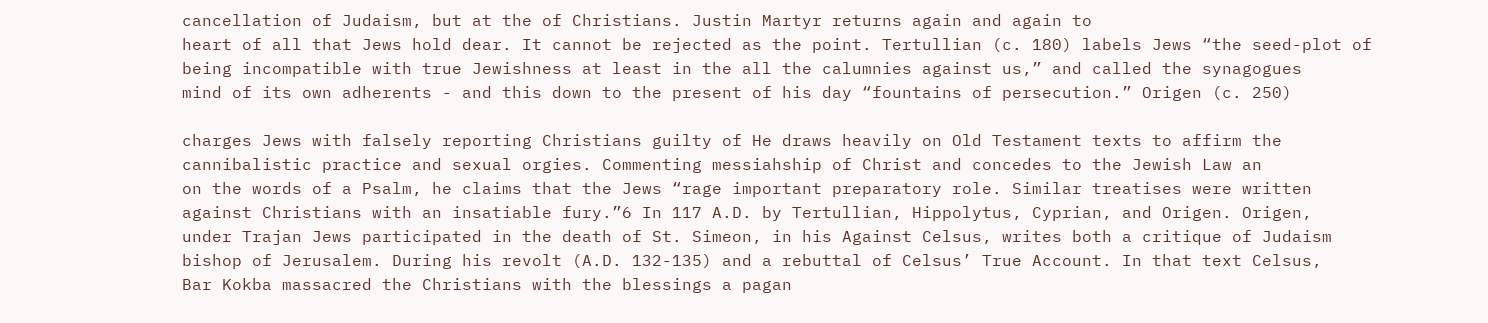cancellation of Judaism, but at the of Christians. Justin Martyr returns again and again to
heart of all that Jews hold dear. It cannot be rejected as the point. Tertullian (c. 180) labels Jews “the seed-plot of
being incompatible with true Jewishness at least in the all the calumnies against us,” and called the synagogues
mind of its own adherents - and this down to the present of his day “fountains of persecution.” Origen (c. 250)

charges Jews with falsely reporting Christians guilty of He draws heavily on Old Testament texts to affirm the
cannibalistic practice and sexual orgies. Commenting messiahship of Christ and concedes to the Jewish Law an
on the words of a Psalm, he claims that the Jews “rage important preparatory role. Similar treatises were written
against Christians with an insatiable fury.”6 In 117 A.D. by Tertullian, Hippolytus, Cyprian, and Origen. Origen,
under Trajan Jews participated in the death of St. Simeon, in his Against Celsus, writes both a critique of Judaism
bishop of Jerusalem. During his revolt (A.D. 132-135) and a rebuttal of Celsus’ True Account. In that text Celsus,
Bar Kokba massacred the Christians with the blessings a pagan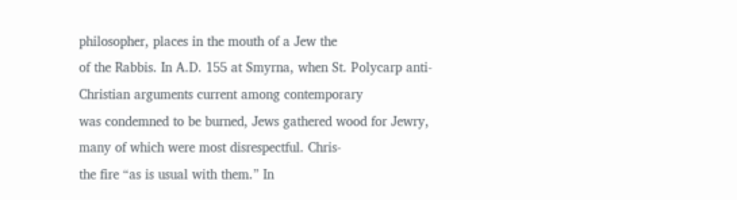philosopher, places in the mouth of a Jew the
of the Rabbis. In A.D. 155 at Smyrna, when St. Polycarp anti-Christian arguments current among contemporary
was condemned to be burned, Jews gathered wood for Jewry, many of which were most disrespectful. Chris-
the fire “as is usual with them.” In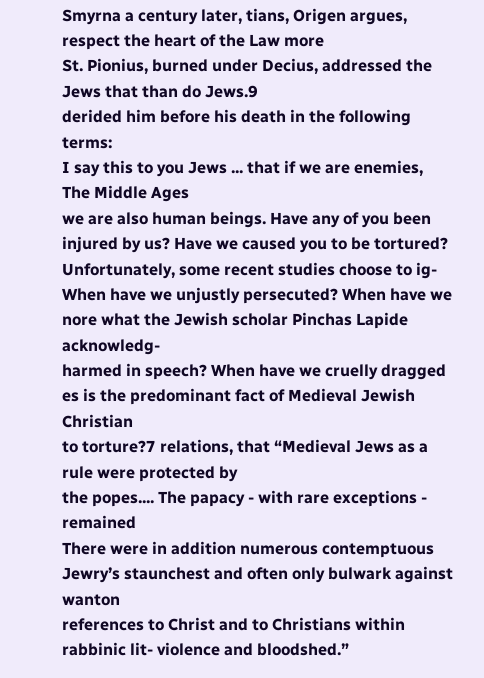Smyrna a century later, tians, Origen argues, respect the heart of the Law more
St. Pionius, burned under Decius, addressed the Jews that than do Jews.9
derided him before his death in the following terms:
I say this to you Jews ... that if we are enemies, The Middle Ages
we are also human beings. Have any of you been
injured by us? Have we caused you to be tortured? Unfortunately, some recent studies choose to ig-
When have we unjustly persecuted? When have we nore what the Jewish scholar Pinchas Lapide acknowledg-
harmed in speech? When have we cruelly dragged es is the predominant fact of Medieval Jewish Christian
to torture?7 relations, that “Medieval Jews as a rule were protected by
the popes.... The papacy - with rare exceptions - remained
There were in addition numerous contemptuous Jewry’s staunchest and often only bulwark against wanton
references to Christ and to Christians within rabbinic lit- violence and bloodshed.”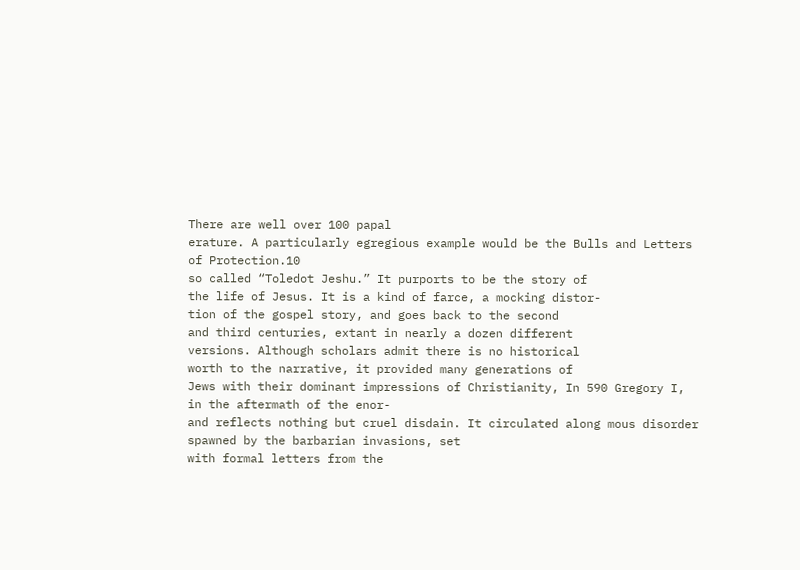There are well over 100 papal
erature. A particularly egregious example would be the Bulls and Letters of Protection.10
so called “Toledot Jeshu.” It purports to be the story of
the life of Jesus. It is a kind of farce, a mocking distor-
tion of the gospel story, and goes back to the second
and third centuries, extant in nearly a dozen different
versions. Although scholars admit there is no historical
worth to the narrative, it provided many generations of
Jews with their dominant impressions of Christianity, In 590 Gregory I, in the aftermath of the enor-
and reflects nothing but cruel disdain. It circulated along mous disorder spawned by the barbarian invasions, set
with formal letters from the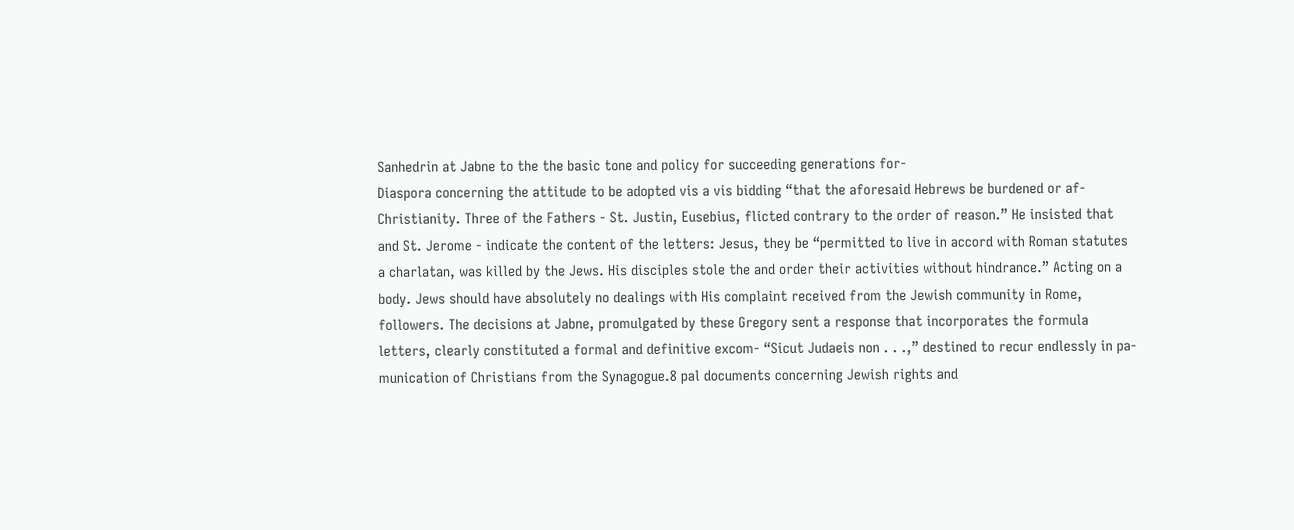Sanhedrin at Jabne to the the basic tone and policy for succeeding generations for-
Diaspora concerning the attitude to be adopted vis a vis bidding “that the aforesaid Hebrews be burdened or af-
Christianity. Three of the Fathers - St. Justin, Eusebius, flicted contrary to the order of reason.” He insisted that
and St. Jerome - indicate the content of the letters: Jesus, they be “permitted to live in accord with Roman statutes
a charlatan, was killed by the Jews. His disciples stole the and order their activities without hindrance.” Acting on a
body. Jews should have absolutely no dealings with His complaint received from the Jewish community in Rome,
followers. The decisions at Jabne, promulgated by these Gregory sent a response that incorporates the formula
letters, clearly constituted a formal and definitive excom- “Sicut Judaeis non . . .,” destined to recur endlessly in pa-
munication of Christians from the Synagogue.8 pal documents concerning Jewish rights and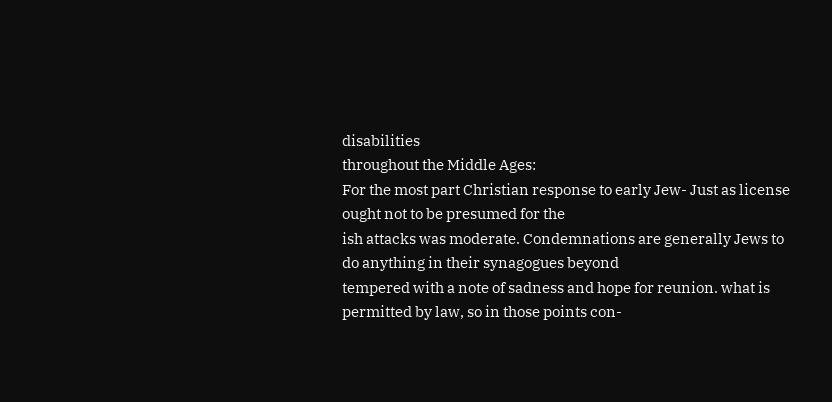disabilities
throughout the Middle Ages:
For the most part Christian response to early Jew- Just as license ought not to be presumed for the
ish attacks was moderate. Condemnations are generally Jews to do anything in their synagogues beyond
tempered with a note of sadness and hope for reunion. what is permitted by law, so in those points con-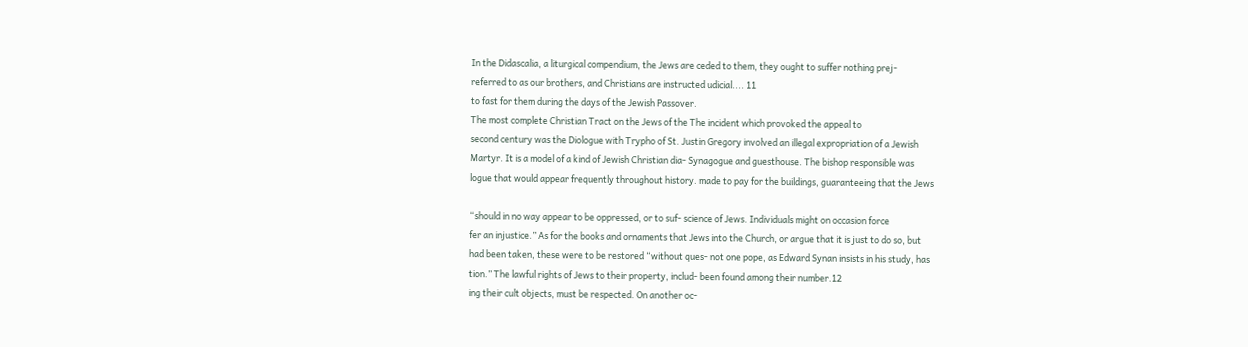In the Didascalia, a liturgical compendium, the Jews are ceded to them, they ought to suffer nothing prej-
referred to as our brothers, and Christians are instructed udicial.... 11
to fast for them during the days of the Jewish Passover.
The most complete Christian Tract on the Jews of the The incident which provoked the appeal to
second century was the Diologue with Trypho of St. Justin Gregory involved an illegal expropriation of a Jewish
Martyr. It is a model of a kind of Jewish Christian dia- Synagogue and guesthouse. The bishop responsible was
logue that would appear frequently throughout history. made to pay for the buildings, guaranteeing that the Jews

“should in no way appear to be oppressed, or to suf- science of Jews. Individuals might on occasion force
fer an injustice.” As for the books and ornaments that Jews into the Church, or argue that it is just to do so, but
had been taken, these were to be restored “without ques- not one pope, as Edward Synan insists in his study, has
tion.” The lawful rights of Jews to their property, includ- been found among their number.12
ing their cult objects, must be respected. On another oc-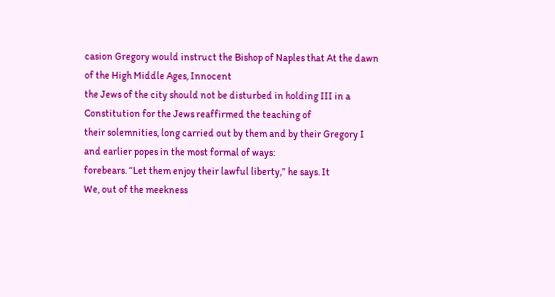casion Gregory would instruct the Bishop of Naples that At the dawn of the High Middle Ages, Innocent
the Jews of the city should not be disturbed in holding III in a Constitution for the Jews reaffirmed the teaching of
their solemnities, long carried out by them and by their Gregory I and earlier popes in the most formal of ways:
forebears. “Let them enjoy their lawful liberty,” he says. It
We, out of the meekness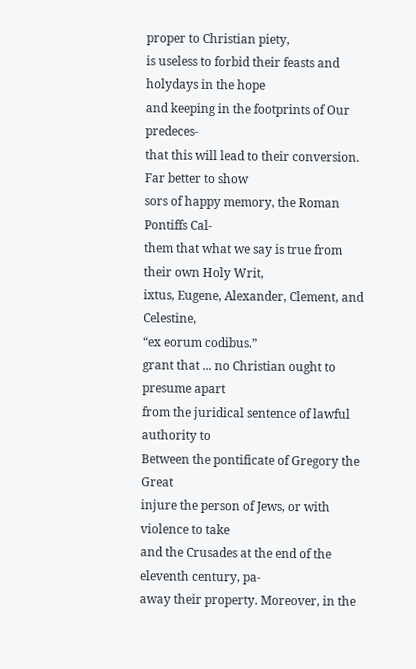proper to Christian piety,
is useless to forbid their feasts and holydays in the hope
and keeping in the footprints of Our predeces-
that this will lead to their conversion. Far better to show
sors of happy memory, the Roman Pontiffs Cal-
them that what we say is true from their own Holy Writ,
ixtus, Eugene, Alexander, Clement, and Celestine,
“ex eorum codibus.”
grant that ... no Christian ought to presume apart
from the juridical sentence of lawful authority to
Between the pontificate of Gregory the Great
injure the person of Jews, or with violence to take
and the Crusades at the end of the eleventh century, pa-
away their property. Moreover, in the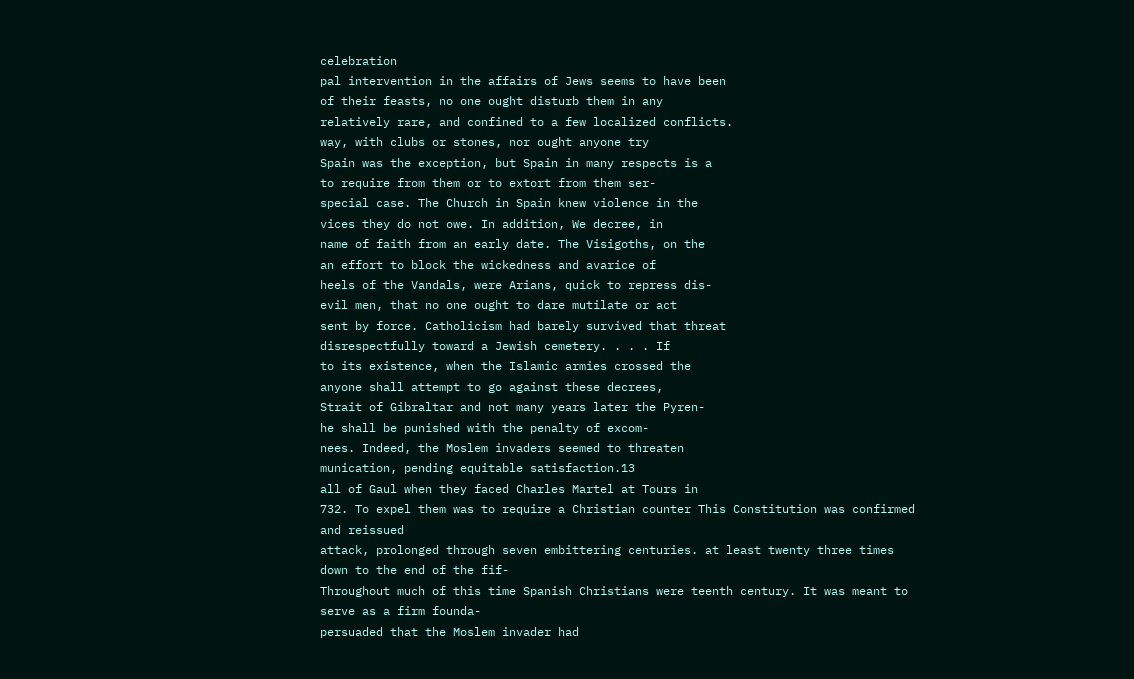celebration
pal intervention in the affairs of Jews seems to have been
of their feasts, no one ought disturb them in any
relatively rare, and confined to a few localized conflicts.
way, with clubs or stones, nor ought anyone try
Spain was the exception, but Spain in many respects is a
to require from them or to extort from them ser-
special case. The Church in Spain knew violence in the
vices they do not owe. In addition, We decree, in
name of faith from an early date. The Visigoths, on the
an effort to block the wickedness and avarice of
heels of the Vandals, were Arians, quick to repress dis-
evil men, that no one ought to dare mutilate or act
sent by force. Catholicism had barely survived that threat
disrespectfully toward a Jewish cemetery. . . . If
to its existence, when the Islamic armies crossed the
anyone shall attempt to go against these decrees,
Strait of Gibraltar and not many years later the Pyren-
he shall be punished with the penalty of excom-
nees. Indeed, the Moslem invaders seemed to threaten
munication, pending equitable satisfaction.13
all of Gaul when they faced Charles Martel at Tours in
732. To expel them was to require a Christian counter This Constitution was confirmed and reissued
attack, prolonged through seven embittering centuries. at least twenty three times down to the end of the fif-
Throughout much of this time Spanish Christians were teenth century. It was meant to serve as a firm founda-
persuaded that the Moslem invader had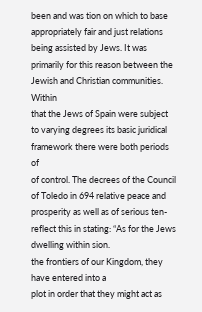been and was tion on which to base appropriately fair and just relations
being assisted by Jews. It was primarily for this reason between the Jewish and Christian communities. Within
that the Jews of Spain were subject to varying degrees its basic juridical framework there were both periods of
of control. The decrees of the Council of Toledo in 694 relative peace and prosperity as well as of serious ten-
reflect this in stating: “As for the Jews dwelling within sion.
the frontiers of our Kingdom, they have entered into a
plot in order that they might act as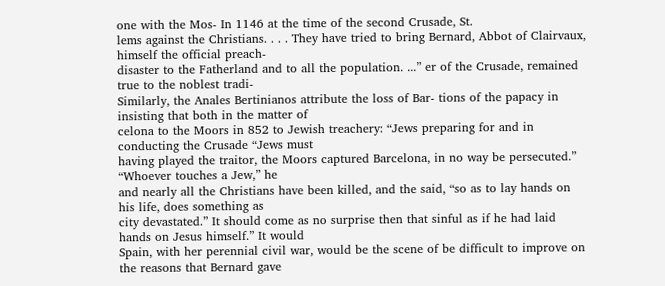one with the Mos- In 1146 at the time of the second Crusade, St.
lems against the Christians. . . . They have tried to bring Bernard, Abbot of Clairvaux, himself the official preach-
disaster to the Fatherland and to all the population. ...” er of the Crusade, remained true to the noblest tradi-
Similarly, the Anales Bertinianos attribute the loss of Bar- tions of the papacy in insisting that both in the matter of
celona to the Moors in 852 to Jewish treachery: “Jews preparing for and in conducting the Crusade “Jews must
having played the traitor, the Moors captured Barcelona, in no way be persecuted.” “Whoever touches a Jew,” he
and nearly all the Christians have been killed, and the said, “so as to lay hands on his life, does something as
city devastated.” It should come as no surprise then that sinful as if he had laid hands on Jesus himself.” It would
Spain, with her perennial civil war, would be the scene of be difficult to improve on the reasons that Bernard gave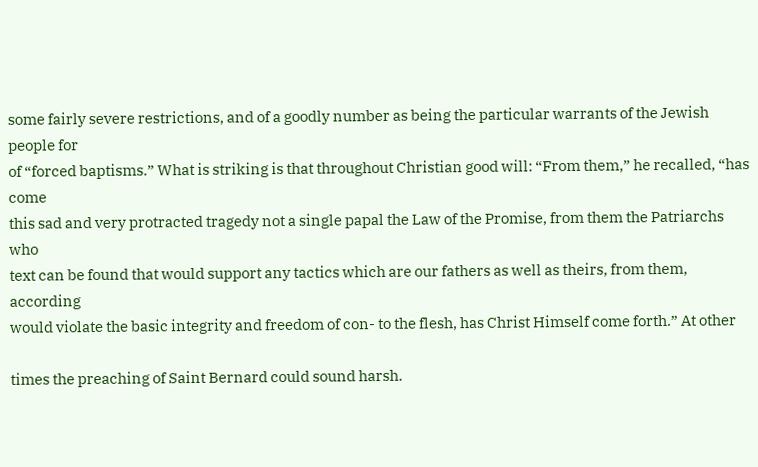some fairly severe restrictions, and of a goodly number as being the particular warrants of the Jewish people for
of “forced baptisms.” What is striking is that throughout Christian good will: “From them,” he recalled, “has come
this sad and very protracted tragedy not a single papal the Law of the Promise, from them the Patriarchs who
text can be found that would support any tactics which are our fathers as well as theirs, from them, according
would violate the basic integrity and freedom of con- to the flesh, has Christ Himself come forth.” At other

times the preaching of Saint Bernard could sound harsh.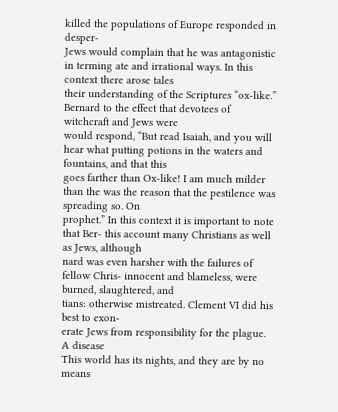killed the populations of Europe responded in desper-
Jews would complain that he was antagonistic in terming ate and irrational ways. In this context there arose tales
their understanding of the Scriptures “ox-like.” Bernard to the effect that devotees of witchcraft and Jews were
would respond, “But read Isaiah, and you will hear what putting potions in the waters and fountains, and that this
goes farther than Ox-like! I am much milder than the was the reason that the pestilence was spreading so. On
prophet.” In this context it is important to note that Ber- this account many Christians as well as Jews, although
nard was even harsher with the failures of fellow Chris- innocent and blameless, were burned, slaughtered, and
tians: otherwise mistreated. Clement VI did his best to exon-
erate Jews from responsibility for the plague. A disease
This world has its nights, and they are by no means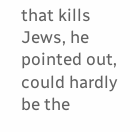that kills Jews, he pointed out, could hardly be the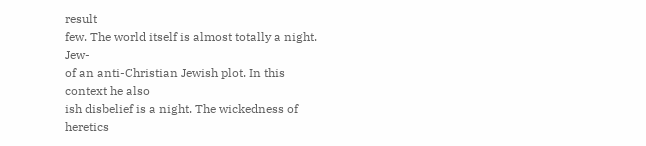result
few. The world itself is almost totally a night. Jew-
of an anti-Christian Jewish plot. In this context he also
ish disbelief is a night. The wickedness of heretics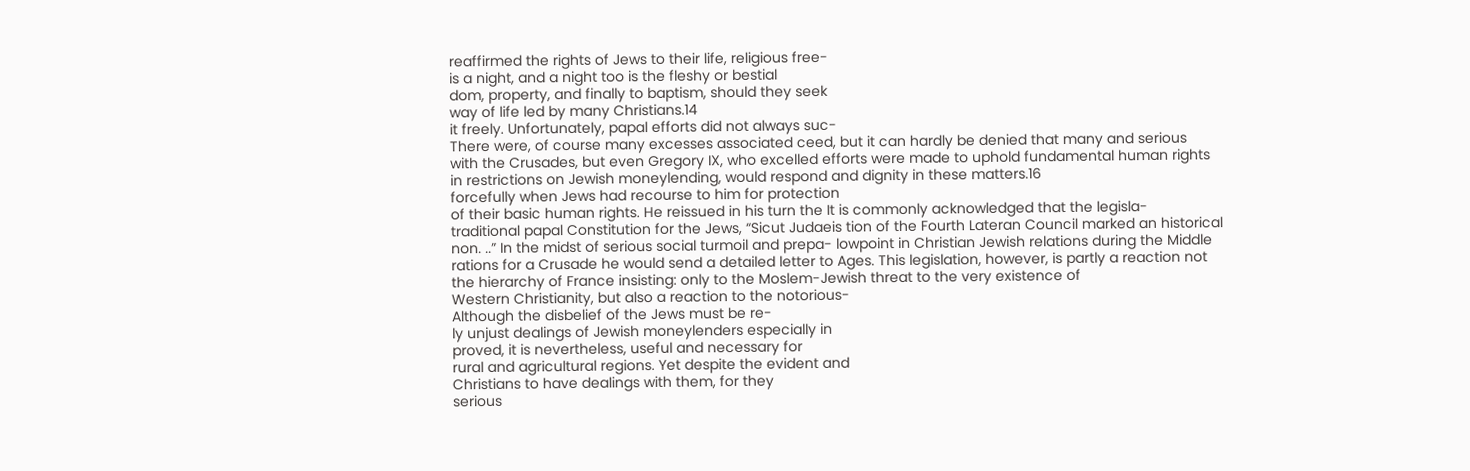reaffirmed the rights of Jews to their life, religious free-
is a night, and a night too is the fleshy or bestial
dom, property, and finally to baptism, should they seek
way of life led by many Christians.14
it freely. Unfortunately, papal efforts did not always suc-
There were, of course many excesses associated ceed, but it can hardly be denied that many and serious
with the Crusades, but even Gregory IX, who excelled efforts were made to uphold fundamental human rights
in restrictions on Jewish moneylending, would respond and dignity in these matters.16
forcefully when Jews had recourse to him for protection
of their basic human rights. He reissued in his turn the It is commonly acknowledged that the legisla-
traditional papal Constitution for the Jews, “Sicut Judaeis tion of the Fourth Lateran Council marked an historical
non. ..” In the midst of serious social turmoil and prepa- lowpoint in Christian Jewish relations during the Middle
rations for a Crusade he would send a detailed letter to Ages. This legislation, however, is partly a reaction not
the hierarchy of France insisting: only to the Moslem-Jewish threat to the very existence of
Western Christianity, but also a reaction to the notorious-
Although the disbelief of the Jews must be re-
ly unjust dealings of Jewish moneylenders especially in
proved, it is nevertheless, useful and necessary for
rural and agricultural regions. Yet despite the evident and
Christians to have dealings with them, for they
serious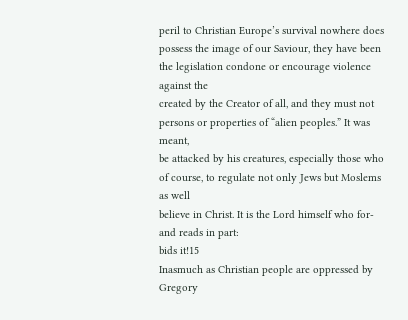peril to Christian Europe’s survival nowhere does
possess the image of our Saviour, they have been
the legislation condone or encourage violence against the
created by the Creator of all, and they must not
persons or properties of “alien peoples.” It was meant,
be attacked by his creatures, especially those who
of course, to regulate not only Jews but Moslems as well
believe in Christ. It is the Lord himself who for-
and reads in part:
bids it!15
Inasmuch as Christian people are oppressed by
Gregory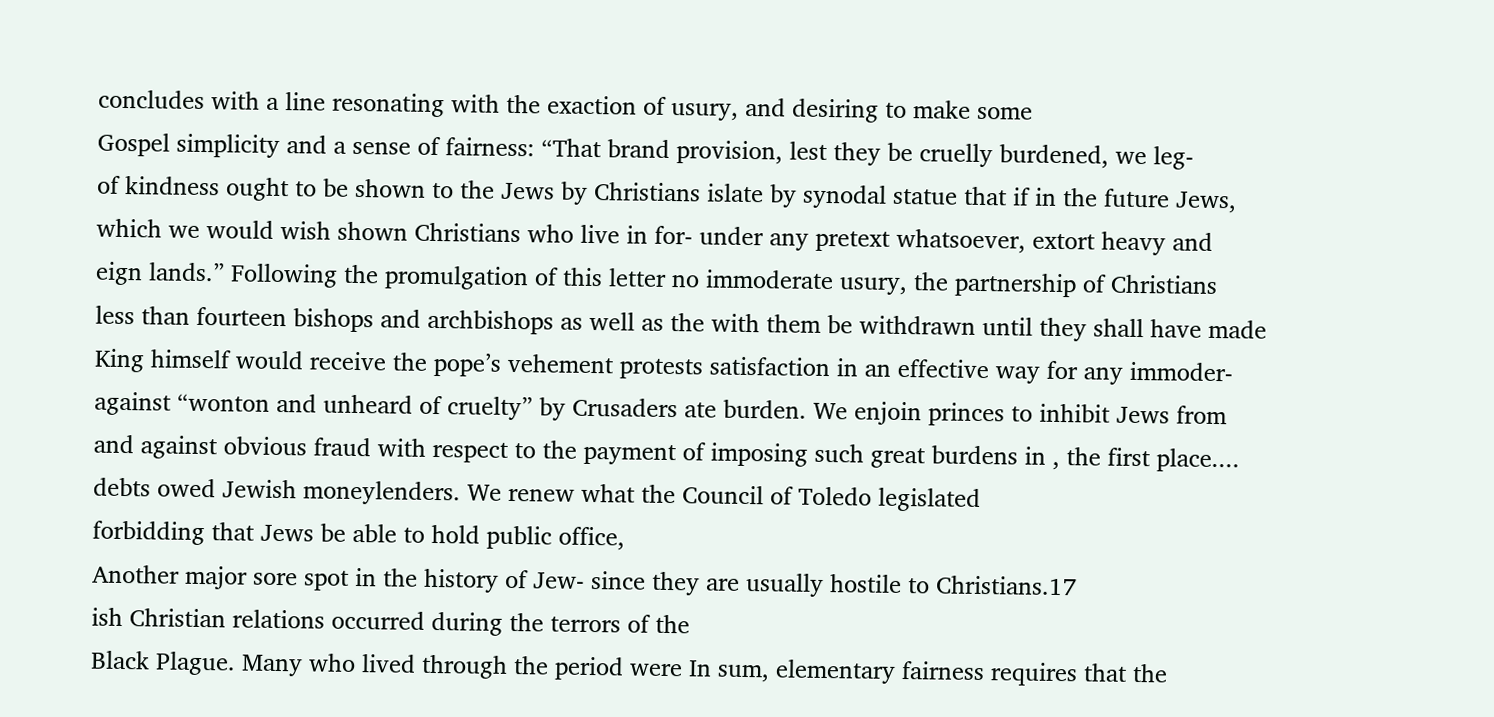concludes with a line resonating with the exaction of usury, and desiring to make some
Gospel simplicity and a sense of fairness: “That brand provision, lest they be cruelly burdened, we leg-
of kindness ought to be shown to the Jews by Christians islate by synodal statue that if in the future Jews,
which we would wish shown Christians who live in for- under any pretext whatsoever, extort heavy and
eign lands.” Following the promulgation of this letter no immoderate usury, the partnership of Christians
less than fourteen bishops and archbishops as well as the with them be withdrawn until they shall have made
King himself would receive the pope’s vehement protests satisfaction in an effective way for any immoder-
against “wonton and unheard of cruelty” by Crusaders ate burden. We enjoin princes to inhibit Jews from
and against obvious fraud with respect to the payment of imposing such great burdens in , the first place....
debts owed Jewish moneylenders. We renew what the Council of Toledo legislated
forbidding that Jews be able to hold public office,
Another major sore spot in the history of Jew- since they are usually hostile to Christians.17
ish Christian relations occurred during the terrors of the
Black Plague. Many who lived through the period were In sum, elementary fairness requires that the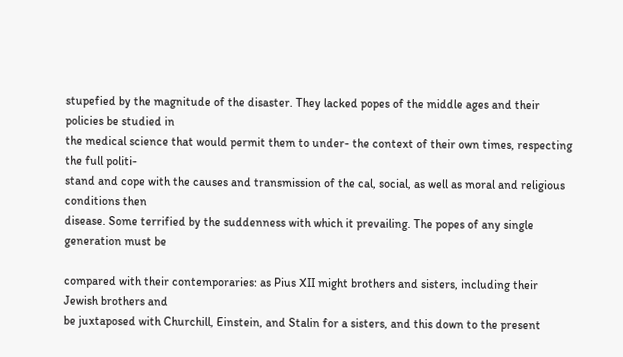stupefied by the magnitude of the disaster. They lacked popes of the middle ages and their policies be studied in
the medical science that would permit them to under- the context of their own times, respecting the full politi-
stand and cope with the causes and transmission of the cal, social, as well as moral and religious conditions then
disease. Some terrified by the suddenness with which it prevailing. The popes of any single generation must be

compared with their contemporaries: as Pius XII might brothers and sisters, including their Jewish brothers and
be juxtaposed with Churchill, Einstein, and Stalin for a sisters, and this down to the present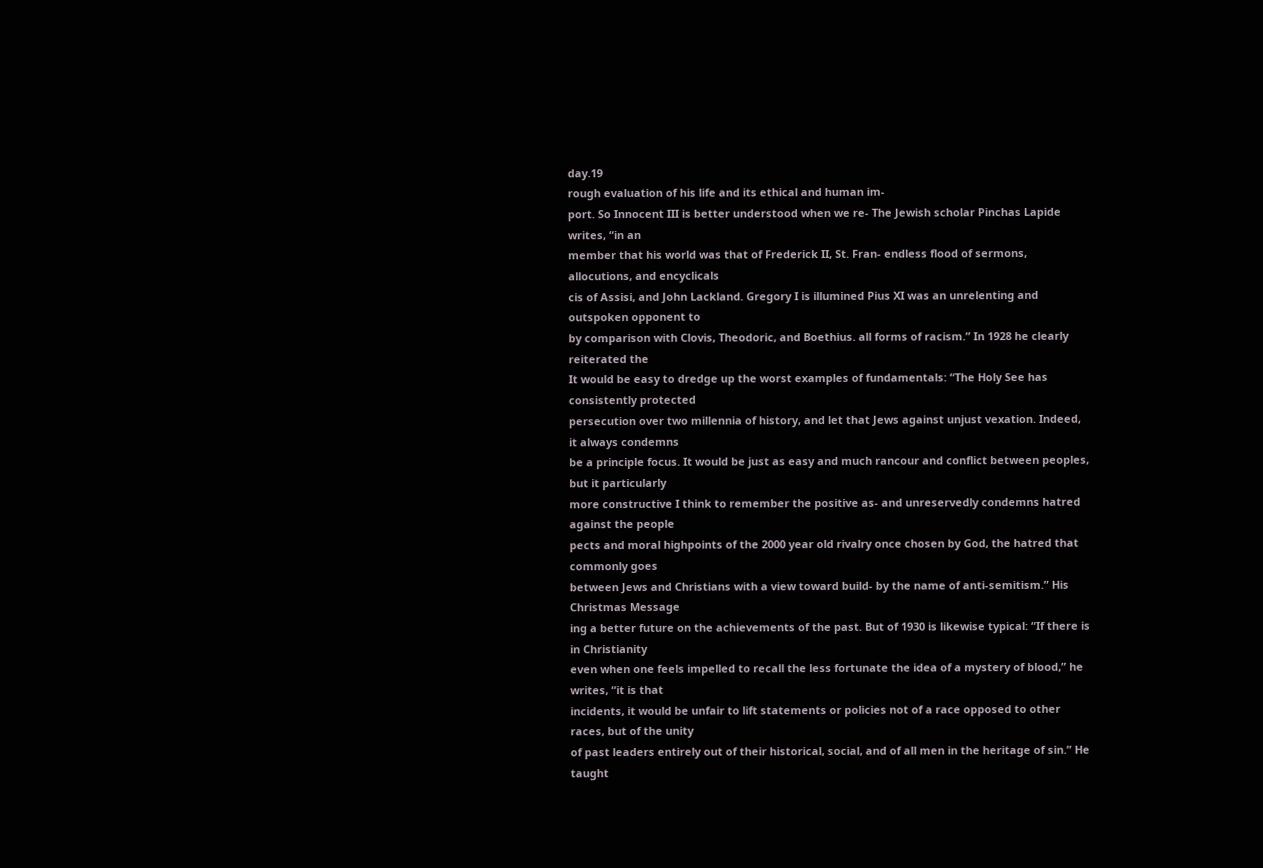day.19
rough evaluation of his life and its ethical and human im-
port. So Innocent III is better understood when we re- The Jewish scholar Pinchas Lapide writes, “in an
member that his world was that of Frederick II, St. Fran- endless flood of sermons, allocutions, and encyclicals
cis of Assisi, and John Lackland. Gregory I is illumined Pius XI was an unrelenting and outspoken opponent to
by comparison with Clovis, Theodoric, and Boethius. all forms of racism.” In 1928 he clearly reiterated the
It would be easy to dredge up the worst examples of fundamentals: “The Holy See has consistently protected
persecution over two millennia of history, and let that Jews against unjust vexation. Indeed, it always condemns
be a principle focus. It would be just as easy and much rancour and conflict between peoples, but it particularly
more constructive I think to remember the positive as- and unreservedly condemns hatred against the people
pects and moral highpoints of the 2000 year old rivalry once chosen by God, the hatred that commonly goes
between Jews and Christians with a view toward build- by the name of anti-semitism.” His Christmas Message
ing a better future on the achievements of the past. But of 1930 is likewise typical: “If there is in Christianity
even when one feels impelled to recall the less fortunate the idea of a mystery of blood,” he writes, “it is that
incidents, it would be unfair to lift statements or policies not of a race opposed to other races, but of the unity
of past leaders entirely out of their historical, social, and of all men in the heritage of sin.” He taught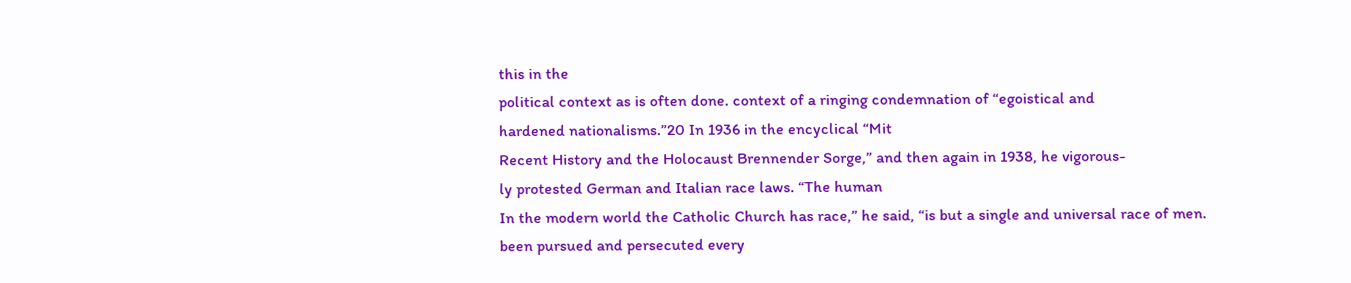this in the
political context as is often done. context of a ringing condemnation of “egoistical and
hardened nationalisms.”20 In 1936 in the encyclical “Mit
Recent History and the Holocaust Brennender Sorge,” and then again in 1938, he vigorous-
ly protested German and Italian race laws. “The human
In the modern world the Catholic Church has race,” he said, “is but a single and universal race of men.
been pursued and persecuted every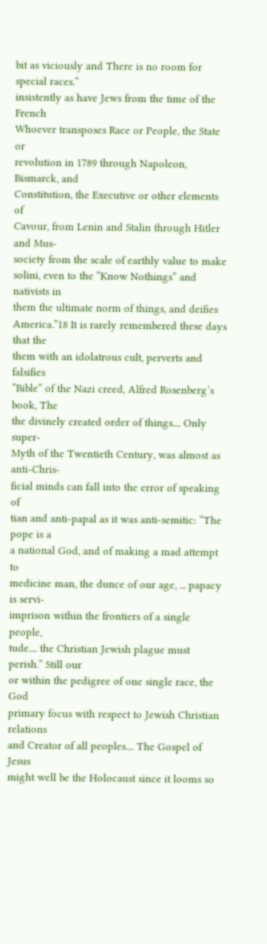bit as viciously and There is no room for special races.”
insistently as have Jews from the time of the French
Whoever transposes Race or People, the State or
revolution in 1789 through Napoleon, Bismarck, and
Constitution, the Executive or other elements of
Cavour, from Lenin and Stalin through Hitler and Mus-
society from the scale of earthly value to make
solini, even to the “Know Nothings” and nativists in
them the ultimate norm of things, and deifies
America.”18 It is rarely remembered these days that the
them with an idolatrous cult, perverts and falsifies
“Bible” of the Nazi creed, Alfred Rosenberg’s book, The
the divinely created order of things.... Only super-
Myth of the Twentieth Century, was almost as anti-Chris-
ficial minds can fall into the error of speaking of
tian and anti-papal as it was anti-semitic: “The pope is a
a national God, and of making a mad attempt to
medicine man, the dunce of our age, ... papacy is servi-
imprison within the frontiers of a single people,
tude.... the Christian Jewish plague must perish.” Still our
or within the pedigree of one single race, the God
primary focus with respect to Jewish Christian relations
and Creator of all peoples.... The Gospel of Jesus
might well be the Holocaust since it looms so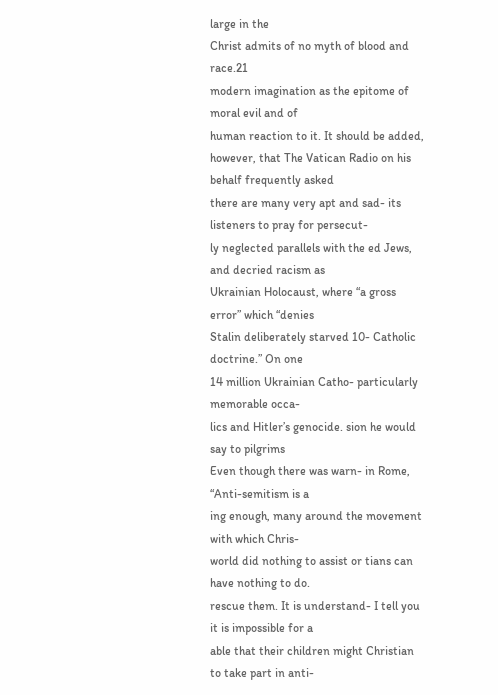large in the
Christ admits of no myth of blood and race.21
modern imagination as the epitome of moral evil and of
human reaction to it. It should be added, however, that The Vatican Radio on his behalf frequently asked
there are many very apt and sad- its listeners to pray for persecut-
ly neglected parallels with the ed Jews, and decried racism as
Ukrainian Holocaust, where “a gross error” which “denies
Stalin deliberately starved 10- Catholic doctrine.” On one
14 million Ukrainian Catho- particularly memorable occa-
lics and Hitler’s genocide. sion he would say to pilgrims
Even though there was warn- in Rome, “Anti-semitism is a
ing enough, many around the movement with which Chris-
world did nothing to assist or tians can have nothing to do.
rescue them. It is understand- I tell you it is impossible for a
able that their children might Christian to take part in anti-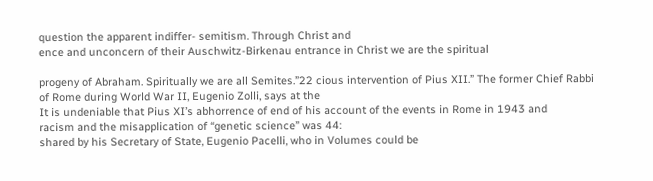question the apparent indiffer- semitism. Through Christ and
ence and unconcern of their Auschwitz-Birkenau entrance in Christ we are the spiritual

progeny of Abraham. Spiritually we are all Semites.”22 cious intervention of Pius XII.” The former Chief Rabbi
of Rome during World War II, Eugenio Zolli, says at the
It is undeniable that Pius XI’s abhorrence of end of his account of the events in Rome in 1943 and
racism and the misapplication of “genetic science” was 44:
shared by his Secretary of State, Eugenio Pacelli, who in Volumes could be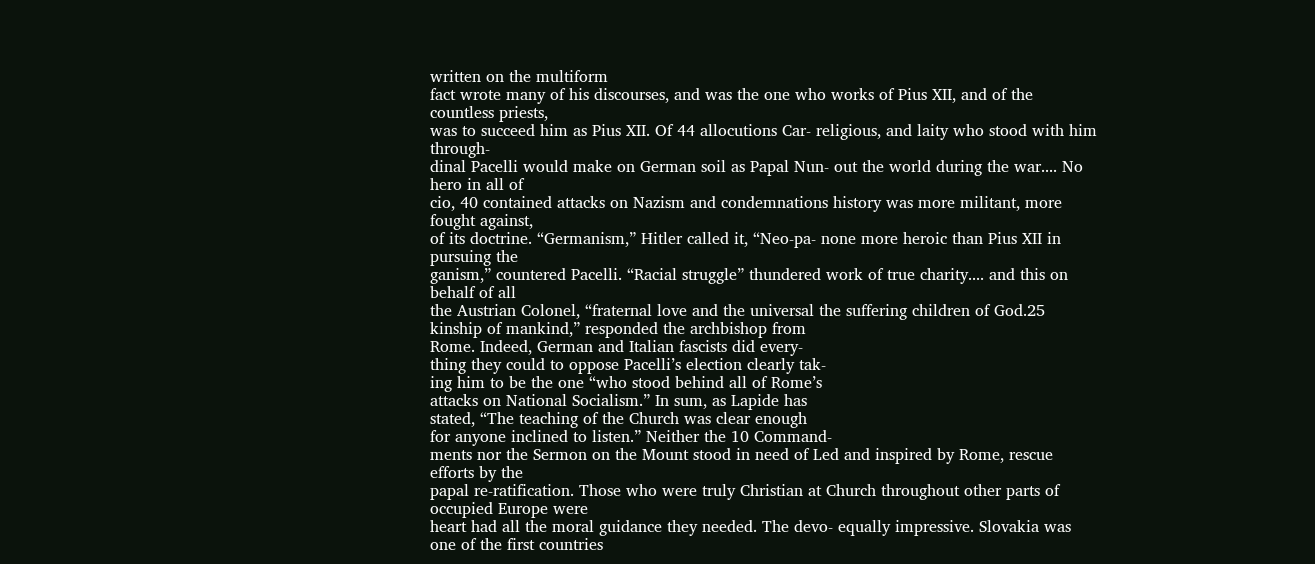written on the multiform
fact wrote many of his discourses, and was the one who works of Pius XII, and of the countless priests,
was to succeed him as Pius XII. Of 44 allocutions Car- religious, and laity who stood with him through-
dinal Pacelli would make on German soil as Papal Nun- out the world during the war.... No hero in all of
cio, 40 contained attacks on Nazism and condemnations history was more militant, more fought against,
of its doctrine. “Germanism,” Hitler called it, “Neo-pa- none more heroic than Pius XII in pursuing the
ganism,” countered Pacelli. “Racial struggle” thundered work of true charity.... and this on behalf of all
the Austrian Colonel, “fraternal love and the universal the suffering children of God.25
kinship of mankind,” responded the archbishop from
Rome. Indeed, German and Italian fascists did every-
thing they could to oppose Pacelli’s election clearly tak-
ing him to be the one “who stood behind all of Rome’s
attacks on National Socialism.” In sum, as Lapide has
stated, “The teaching of the Church was clear enough
for anyone inclined to listen.” Neither the 10 Command-
ments nor the Sermon on the Mount stood in need of Led and inspired by Rome, rescue efforts by the
papal re-ratification. Those who were truly Christian at Church throughout other parts of occupied Europe were
heart had all the moral guidance they needed. The devo- equally impressive. Slovakia was one of the first countries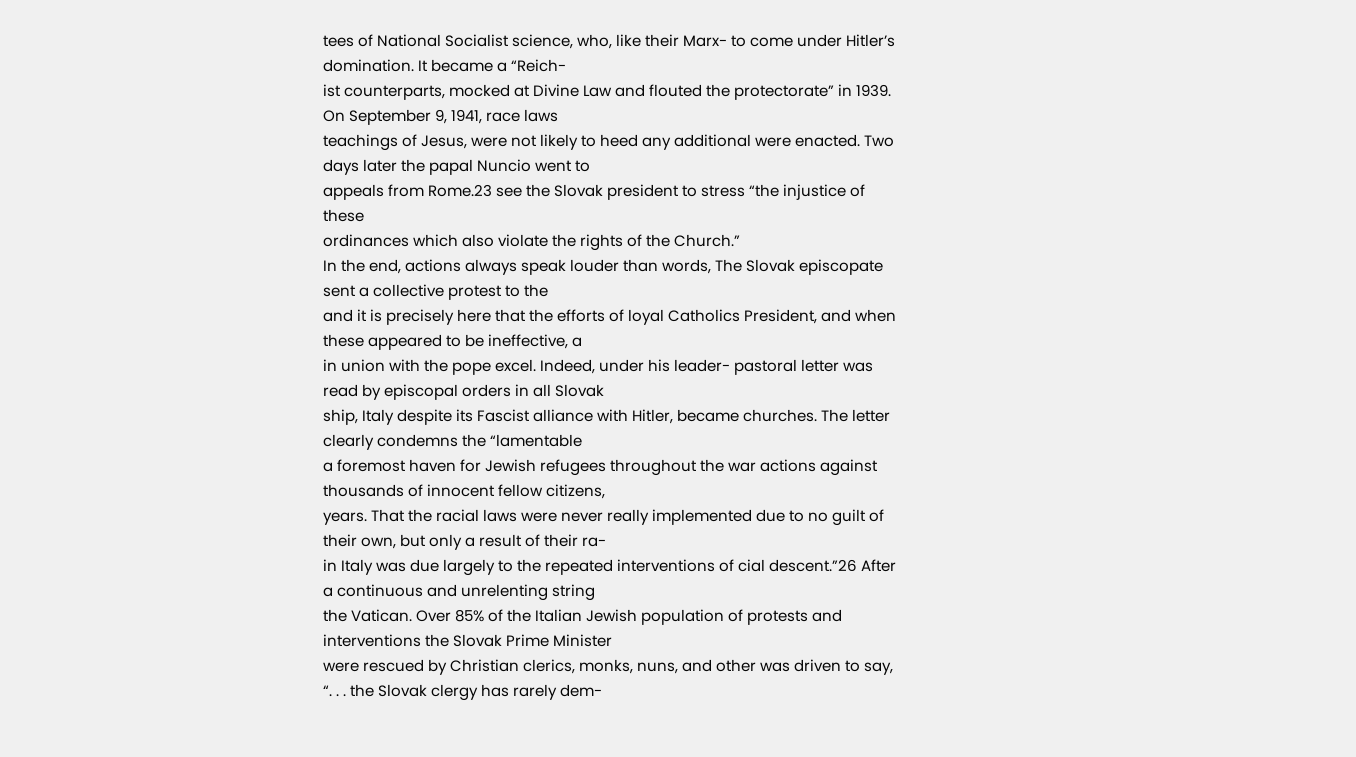tees of National Socialist science, who, like their Marx- to come under Hitler’s domination. It became a “Reich-
ist counterparts, mocked at Divine Law and flouted the protectorate” in 1939. On September 9, 1941, race laws
teachings of Jesus, were not likely to heed any additional were enacted. Two days later the papal Nuncio went to
appeals from Rome.23 see the Slovak president to stress “the injustice of these
ordinances which also violate the rights of the Church.”
In the end, actions always speak louder than words, The Slovak episcopate sent a collective protest to the
and it is precisely here that the efforts of loyal Catholics President, and when these appeared to be ineffective, a
in union with the pope excel. Indeed, under his leader- pastoral letter was read by episcopal orders in all Slovak
ship, Italy despite its Fascist alliance with Hitler, became churches. The letter clearly condemns the “lamentable
a foremost haven for Jewish refugees throughout the war actions against thousands of innocent fellow citizens,
years. That the racial laws were never really implemented due to no guilt of their own, but only a result of their ra-
in Italy was due largely to the repeated interventions of cial descent.”26 After a continuous and unrelenting string
the Vatican. Over 85% of the Italian Jewish population of protests and interventions the Slovak Prime Minister
were rescued by Christian clerics, monks, nuns, and other was driven to say, “. . . the Slovak clergy has rarely dem-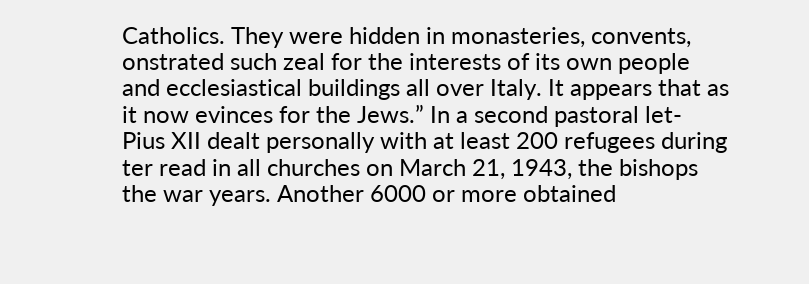Catholics. They were hidden in monasteries, convents, onstrated such zeal for the interests of its own people
and ecclesiastical buildings all over Italy. It appears that as it now evinces for the Jews.” In a second pastoral let-
Pius XII dealt personally with at least 200 refugees during ter read in all churches on March 21, 1943, the bishops
the war years. Another 6000 or more obtained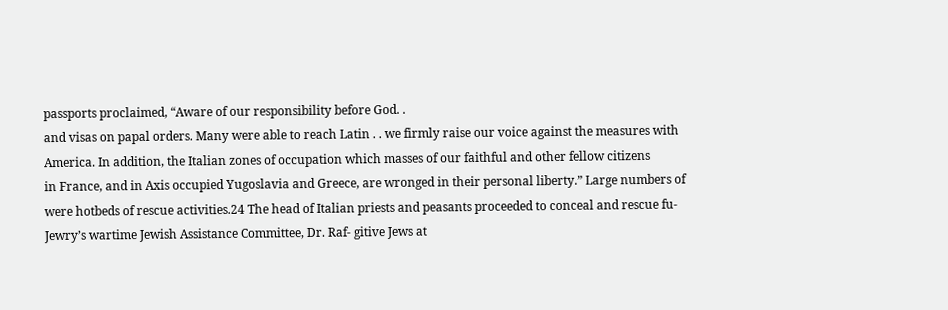passports proclaimed, “Aware of our responsibility before God. .
and visas on papal orders. Many were able to reach Latin . . we firmly raise our voice against the measures with
America. In addition, the Italian zones of occupation which masses of our faithful and other fellow citizens
in France, and in Axis occupied Yugoslavia and Greece, are wronged in their personal liberty.” Large numbers of
were hotbeds of rescue activities.24 The head of Italian priests and peasants proceeded to conceal and rescue fu-
Jewry’s wartime Jewish Assistance Committee, Dr. Raf- gitive Jews at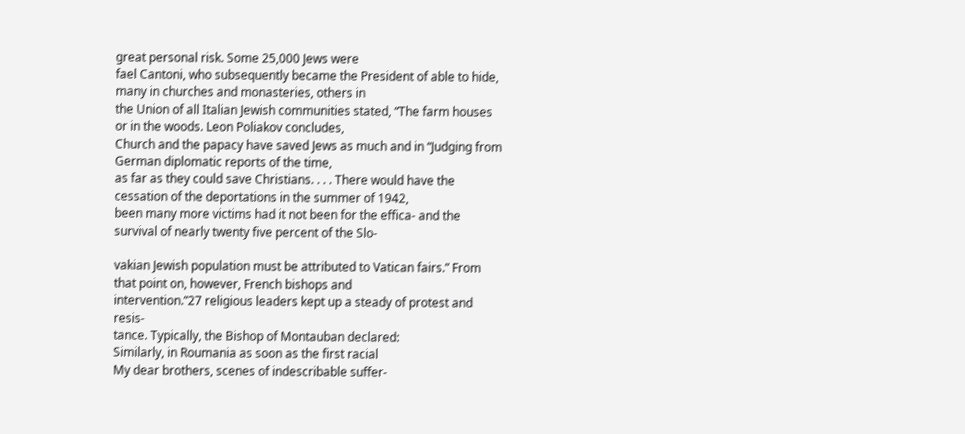great personal risk. Some 25,000 Jews were
fael Cantoni, who subsequently became the President of able to hide, many in churches and monasteries, others in
the Union of all Italian Jewish communities stated, “The farm houses or in the woods. Leon Poliakov concludes,
Church and the papacy have saved Jews as much and in “Judging from German diplomatic reports of the time,
as far as they could save Christians. . . . There would have the cessation of the deportations in the summer of 1942,
been many more victims had it not been for the effica- and the survival of nearly twenty five percent of the Slo-

vakian Jewish population must be attributed to Vatican fairs.” From that point on, however, French bishops and
intervention.”27 religious leaders kept up a steady of protest and resis-
tance. Typically, the Bishop of Montauban declared:
Similarly, in Roumania as soon as the first racial
My dear brothers, scenes of indescribable suffer-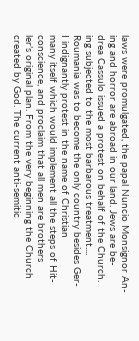laws were promulgated, the papal Nuncio Monsignor An-
ing and horror are abroad in our land. Jews are be-
drea Cassulo issued a protest on behalf of the Church.
ing subjected to the most barbarous treatment....
Roumania was to become the only country besides Ger-
I indignantly protest in the name of Christian
many itself which would implement all the steps of Hit-
conscience, and proclaim that all men are brothers
ler’s original plan. From the very beginning the Church
created by God. The current anti-semitic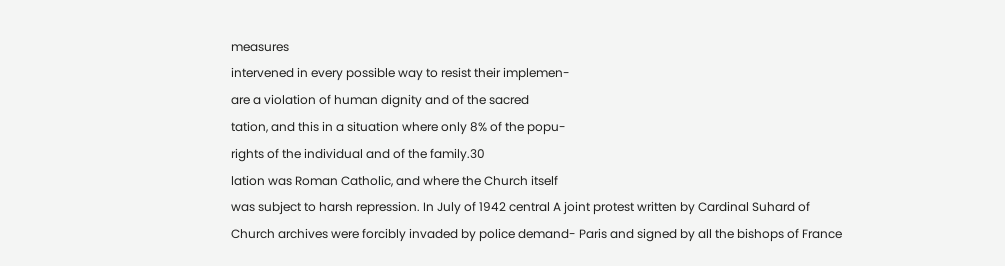measures
intervened in every possible way to resist their implemen-
are a violation of human dignity and of the sacred
tation, and this in a situation where only 8% of the popu-
rights of the individual and of the family.30
lation was Roman Catholic, and where the Church itself
was subject to harsh repression. In July of 1942 central A joint protest written by Cardinal Suhard of
Church archives were forcibly invaded by police demand- Paris and signed by all the bishops of France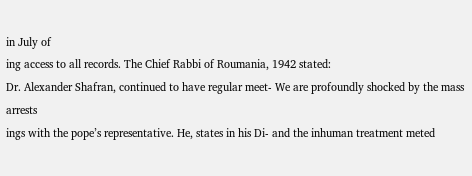in July of
ing access to all records. The Chief Rabbi of Roumania, 1942 stated:
Dr. Alexander Shafran, continued to have regular meet- We are profoundly shocked by the mass arrests
ings with the pope’s representative. He, states in his Di- and the inhuman treatment meted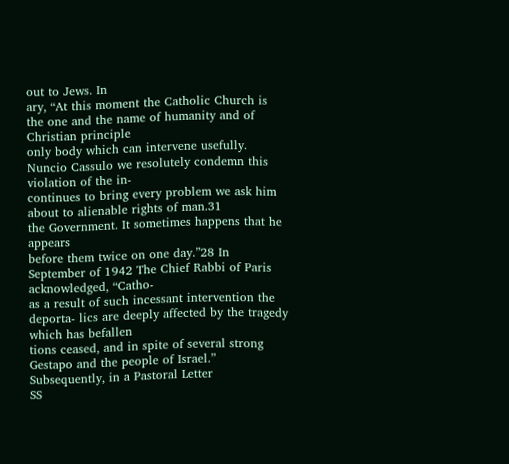out to Jews. In
ary, “At this moment the Catholic Church is the one and the name of humanity and of Christian principle
only body which can intervene usefully. Nuncio Cassulo we resolutely condemn this violation of the in-
continues to bring every problem we ask him about to alienable rights of man.31
the Government. It sometimes happens that he appears
before them twice on one day.”28 In September of 1942 The Chief Rabbi of Paris acknowledged, “Catho-
as a result of such incessant intervention the deporta- lics are deeply affected by the tragedy which has befallen
tions ceased, and in spite of several strong Gestapo and the people of Israel.” Subsequently, in a Pastoral Letter
SS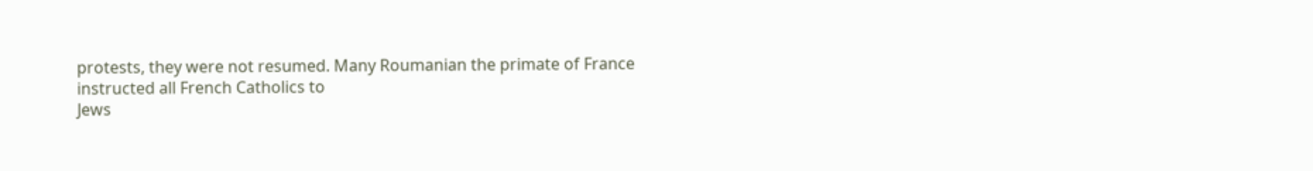protests, they were not resumed. Many Roumanian the primate of France instructed all French Catholics to
Jews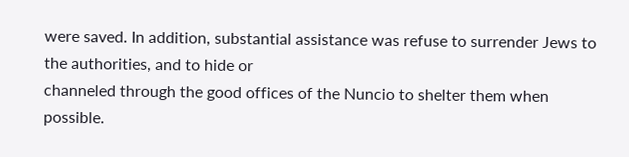were saved. In addition, substantial assistance was refuse to surrender Jews to the authorities, and to hide or
channeled through the good offices of the Nuncio to shelter them when possible.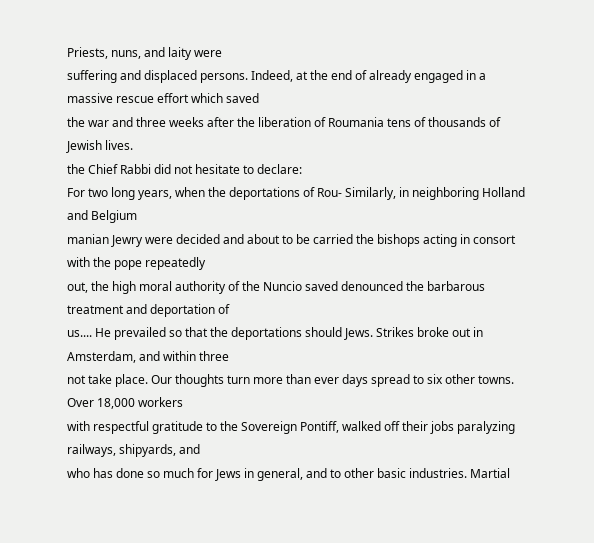Priests, nuns, and laity were
suffering and displaced persons. Indeed, at the end of already engaged in a massive rescue effort which saved
the war and three weeks after the liberation of Roumania tens of thousands of Jewish lives.
the Chief Rabbi did not hesitate to declare:
For two long years, when the deportations of Rou- Similarly, in neighboring Holland and Belgium
manian Jewry were decided and about to be carried the bishops acting in consort with the pope repeatedly
out, the high moral authority of the Nuncio saved denounced the barbarous treatment and deportation of
us.... He prevailed so that the deportations should Jews. Strikes broke out in Amsterdam, and within three
not take place. Our thoughts turn more than ever days spread to six other towns. Over 18,000 workers
with respectful gratitude to the Sovereign Pontiff, walked off their jobs paralyzing railways, shipyards, and
who has done so much for Jews in general, and to other basic industries. Martial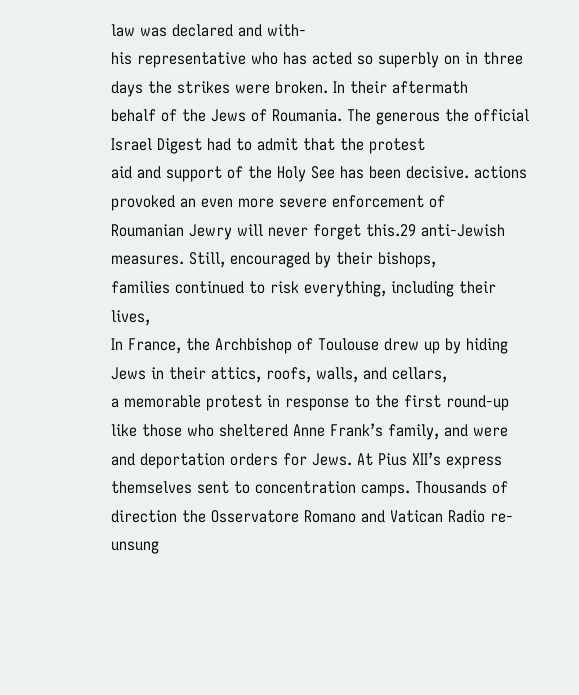law was declared and with-
his representative who has acted so superbly on in three days the strikes were broken. In their aftermath
behalf of the Jews of Roumania. The generous the official Israel Digest had to admit that the protest
aid and support of the Holy See has been decisive. actions provoked an even more severe enforcement of
Roumanian Jewry will never forget this.29 anti-Jewish measures. Still, encouraged by their bishops,
families continued to risk everything, including their lives,
In France, the Archbishop of Toulouse drew up by hiding Jews in their attics, roofs, walls, and cellars,
a memorable protest in response to the first round-up like those who sheltered Anne Frank’s family, and were
and deportation orders for Jews. At Pius XII’s express themselves sent to concentration camps. Thousands of
direction the Osservatore Romano and Vatican Radio re- unsung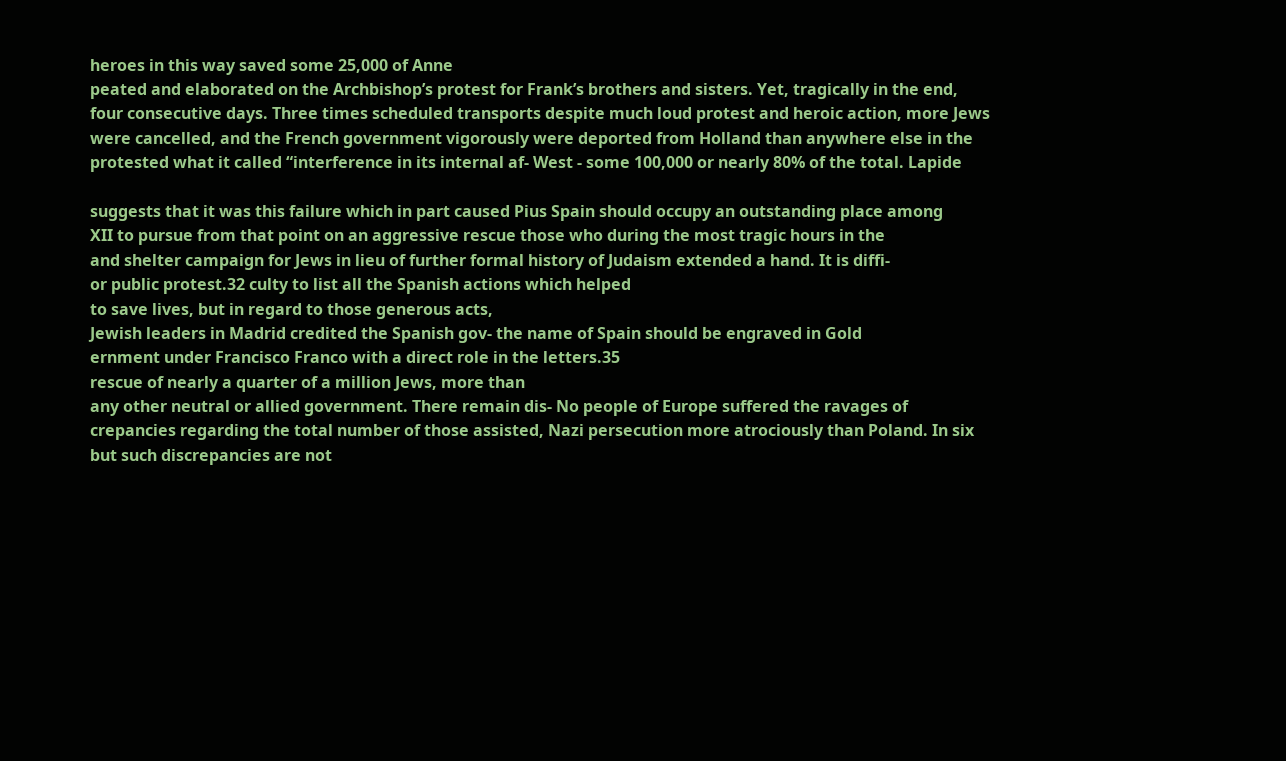heroes in this way saved some 25,000 of Anne
peated and elaborated on the Archbishop’s protest for Frank’s brothers and sisters. Yet, tragically in the end,
four consecutive days. Three times scheduled transports despite much loud protest and heroic action, more Jews
were cancelled, and the French government vigorously were deported from Holland than anywhere else in the
protested what it called “interference in its internal af- West - some 100,000 or nearly 80% of the total. Lapide

suggests that it was this failure which in part caused Pius Spain should occupy an outstanding place among
XII to pursue from that point on an aggressive rescue those who during the most tragic hours in the
and shelter campaign for Jews in lieu of further formal history of Judaism extended a hand. It is diffi-
or public protest.32 culty to list all the Spanish actions which helped
to save lives, but in regard to those generous acts,
Jewish leaders in Madrid credited the Spanish gov- the name of Spain should be engraved in Gold
ernment under Francisco Franco with a direct role in the letters.35
rescue of nearly a quarter of a million Jews, more than
any other neutral or allied government. There remain dis- No people of Europe suffered the ravages of
crepancies regarding the total number of those assisted, Nazi persecution more atrociously than Poland. In six
but such discrepancies are not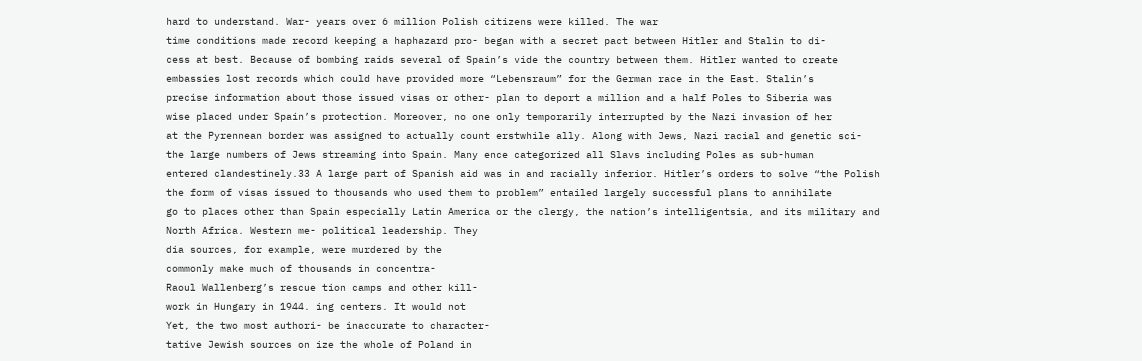hard to understand. War- years over 6 million Polish citizens were killed. The war
time conditions made record keeping a haphazard pro- began with a secret pact between Hitler and Stalin to di-
cess at best. Because of bombing raids several of Spain’s vide the country between them. Hitler wanted to create
embassies lost records which could have provided more “Lebensraum” for the German race in the East. Stalin’s
precise information about those issued visas or other- plan to deport a million and a half Poles to Siberia was
wise placed under Spain’s protection. Moreover, no one only temporarily interrupted by the Nazi invasion of her
at the Pyrennean border was assigned to actually count erstwhile ally. Along with Jews, Nazi racial and genetic sci-
the large numbers of Jews streaming into Spain. Many ence categorized all Slavs including Poles as sub-human
entered clandestinely.33 A large part of Spanish aid was in and racially inferior. Hitler’s orders to solve “the Polish
the form of visas issued to thousands who used them to problem” entailed largely successful plans to annihilate
go to places other than Spain especially Latin America or the clergy, the nation’s intelligentsia, and its military and
North Africa. Western me- political leadership. They
dia sources, for example, were murdered by the
commonly make much of thousands in concentra-
Raoul Wallenberg’s rescue tion camps and other kill-
work in Hungary in 1944. ing centers. It would not
Yet, the two most authori- be inaccurate to character-
tative Jewish sources on ize the whole of Poland in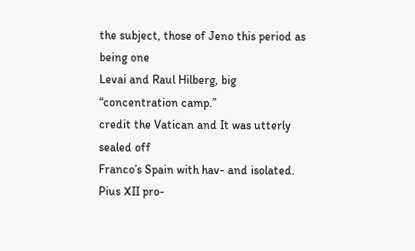the subject, those of Jeno this period as being one
Levai and Raul Hilberg, big “concentration camp.”
credit the Vatican and It was utterly sealed off
Franco’s Spain with hav- and isolated. Pius XII pro-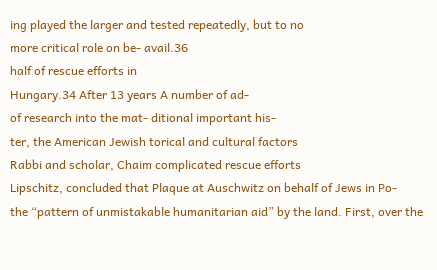ing played the larger and tested repeatedly, but to no
more critical role on be- avail.36
half of rescue efforts in
Hungary.34 After 13 years A number of ad-
of research into the mat- ditional important his-
ter, the American Jewish torical and cultural factors
Rabbi and scholar, Chaim complicated rescue efforts
Lipschitz, concluded that Plaque at Auschwitz on behalf of Jews in Po-
the “pattern of unmistakable humanitarian aid” by the land. First, over the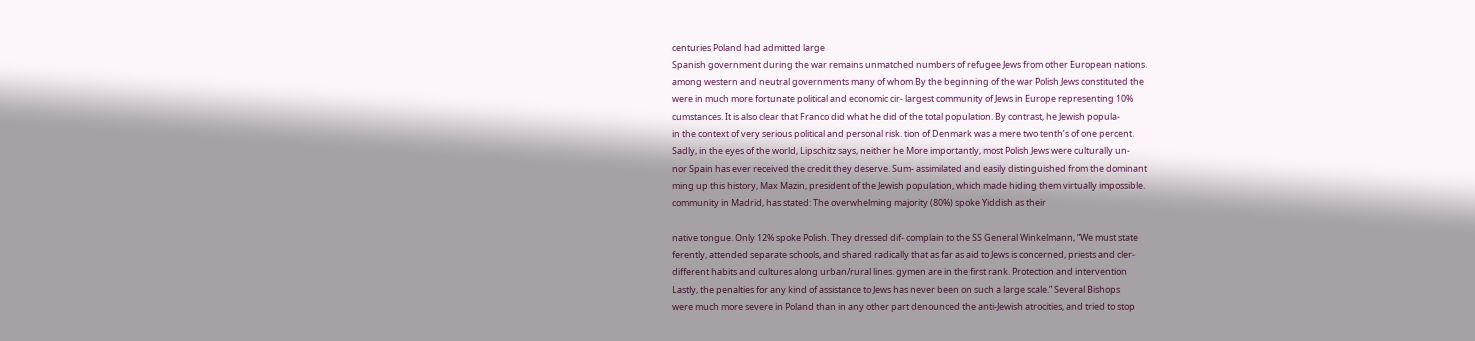centuries Poland had admitted large
Spanish government during the war remains unmatched numbers of refugee Jews from other European nations.
among western and neutral governments many of whom By the beginning of the war Polish Jews constituted the
were in much more fortunate political and economic cir- largest community of Jews in Europe representing 10%
cumstances. It is also clear that Franco did what he did of the total population. By contrast, he Jewish popula-
in the context of very serious political and personal risk. tion of Denmark was a mere two tenth’s of one percent.
Sadly, in the eyes of the world, Lipschitz says, neither he More importantly, most Polish Jews were culturally un-
nor Spain has ever received the credit they deserve. Sum- assimilated and easily distinguished from the dominant
ming up this history, Max Mazin, president of the Jewish population, which made hiding them virtually impossible.
community in Madrid, has stated: The overwhelming majority (80%) spoke Yiddish as their

native tongue. Only 12% spoke Polish. They dressed dif- complain to the SS General Winkelmann, “We must state
ferently, attended separate schools, and shared radically that as far as aid to Jews is concerned, priests and cler-
different habits and cultures along urban/rural lines. gymen are in the first rank. Protection and intervention
Lastly, the penalties for any kind of assistance to Jews has never been on such a large scale.” Several Bishops
were much more severe in Poland than in any other part denounced the anti-Jewish atrocities, and tried to stop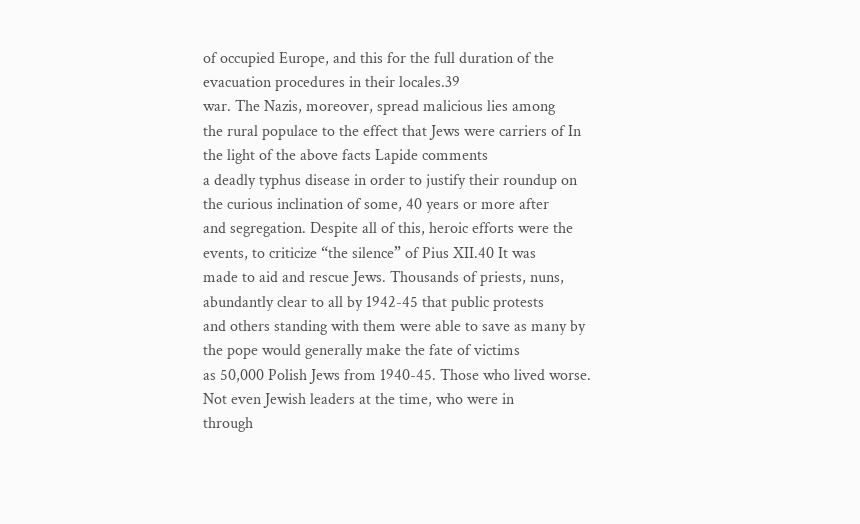of occupied Europe, and this for the full duration of the evacuation procedures in their locales.39
war. The Nazis, moreover, spread malicious lies among
the rural populace to the effect that Jews were carriers of In the light of the above facts Lapide comments
a deadly typhus disease in order to justify their roundup on the curious inclination of some, 40 years or more after
and segregation. Despite all of this, heroic efforts were the events, to criticize “the silence” of Pius XII.40 It was
made to aid and rescue Jews. Thousands of priests, nuns, abundantly clear to all by 1942-45 that public protests
and others standing with them were able to save as many by the pope would generally make the fate of victims
as 50,000 Polish Jews from 1940-45. Those who lived worse. Not even Jewish leaders at the time, who were in
through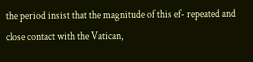the period insist that the magnitude of this ef- repeated and close contact with the Vatican,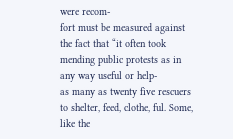were recom-
fort must be measured against the fact that “it often took mending public protests as in any way useful or help-
as many as twenty five rescuers to shelter, feed, clothe, ful. Some, like the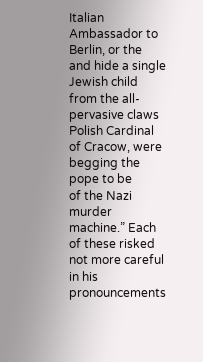Italian Ambassador to Berlin, or the
and hide a single Jewish child from the all-pervasive claws Polish Cardinal of Cracow, were begging the pope to be
of the Nazi murder machine.” Each of these risked not more careful in his pronouncements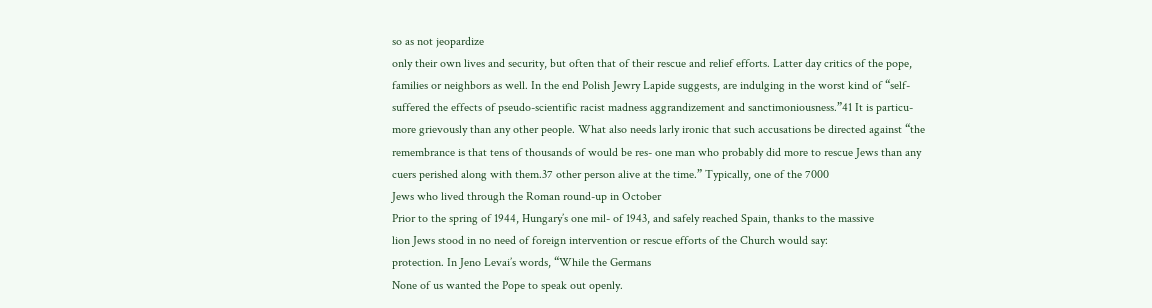so as not jeopardize
only their own lives and security, but often that of their rescue and relief efforts. Latter day critics of the pope,
families or neighbors as well. In the end Polish Jewry Lapide suggests, are indulging in the worst kind of “self-
suffered the effects of pseudo-scientific racist madness aggrandizement and sanctimoniousness.”41 It is particu-
more grievously than any other people. What also needs larly ironic that such accusations be directed against “the
remembrance is that tens of thousands of would be res- one man who probably did more to rescue Jews than any
cuers perished along with them.37 other person alive at the time.” Typically, one of the 7000
Jews who lived through the Roman round-up in October
Prior to the spring of 1944, Hungary’s one mil- of 1943, and safely reached Spain, thanks to the massive
lion Jews stood in no need of foreign intervention or rescue efforts of the Church would say:
protection. In Jeno Levai’s words, “While the Germans
None of us wanted the Pope to speak out openly.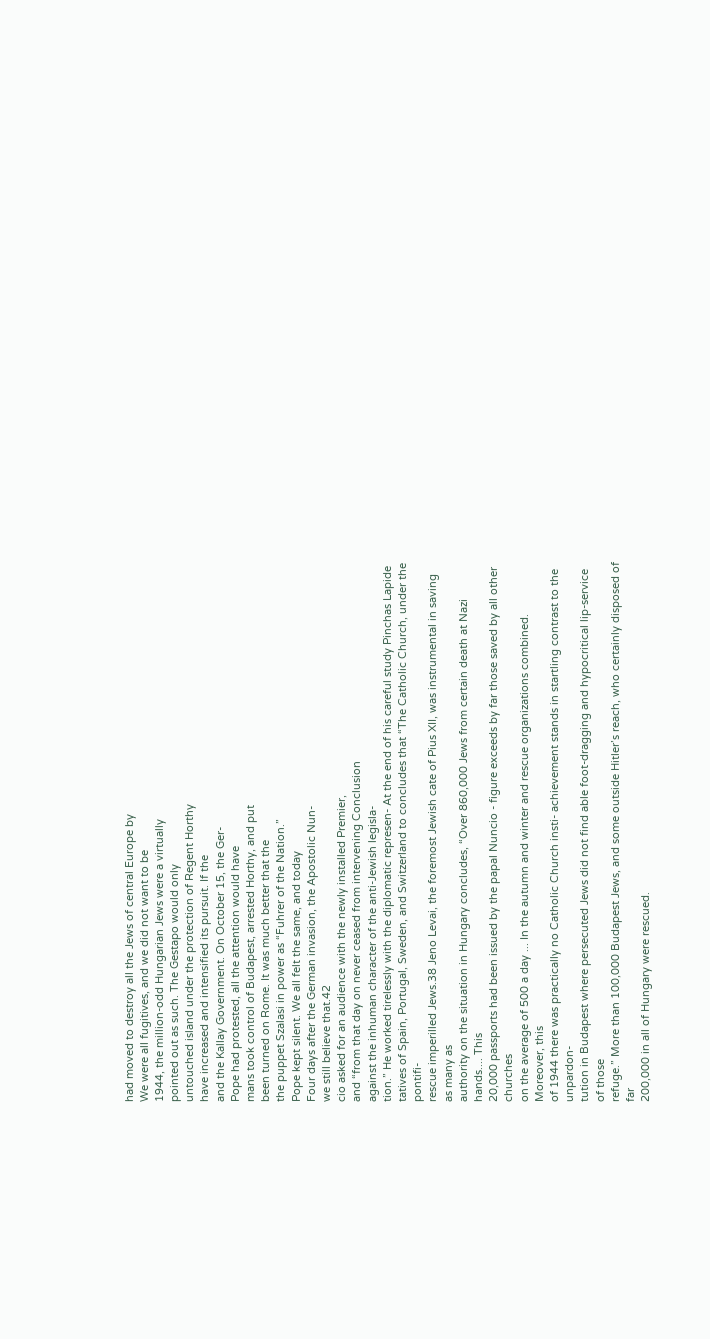had moved to destroy all the Jews of central Europe by
We were all fugitives, and we did not want to be
1944, the million-odd Hungarian Jews were a virtually
pointed out as such. The Gestapo would only
untouched island under the protection of Regent Horthy
have increased and intensified its pursuit. If the
and the Kallay Government. On October 15, the Ger-
Pope had protested, all the attention would have
mans took control of Budapest, arrested Horthy, and put
been turned on Rome. It was much better that the
the puppet Szalasi in power as “Fuhrer of the Nation.”
Pope kept silent. We all felt the same, and today
Four days after the German invasion, the Apostolic Nun-
we still believe that.42
cio asked for an audience with the newly installed Premier,
and “from that day on never ceased from intervening Conclusion
against the inhuman character of the anti-Jewish legisla-
tion.” He worked tirelessly with the diplomatic represen- At the end of his careful study Pinchas Lapide
tatives of Spain, Portugal, Sweden, and Switzerland to concludes that “The Catholic Church, under the pontifi-
rescue imperilled Jews.38 Jeno Levai, the foremost Jewish cate of Pius XII, was instrumental in saving as many as
authority on the situation in Hungary concludes, “Over 860,000 Jews from certain death at Nazi hands.... This
20,000 passports had been issued by the papal Nuncio - figure exceeds by far those saved by all other churches
on the average of 500 a day ... In the autumn and winter and rescue organizations combined. Moreover, this
of 1944 there was practically no Catholic Church insti- achievement stands in startling contrast to the unpardon-
tution in Budapest where persecuted Jews did not find able foot-dragging and hypocritical lip-service of those
refuge.” More than 100,000 Budapest Jews, and some outside Hitler’s reach, who certainly disposed of far
200,000 in all of Hungary were rescued.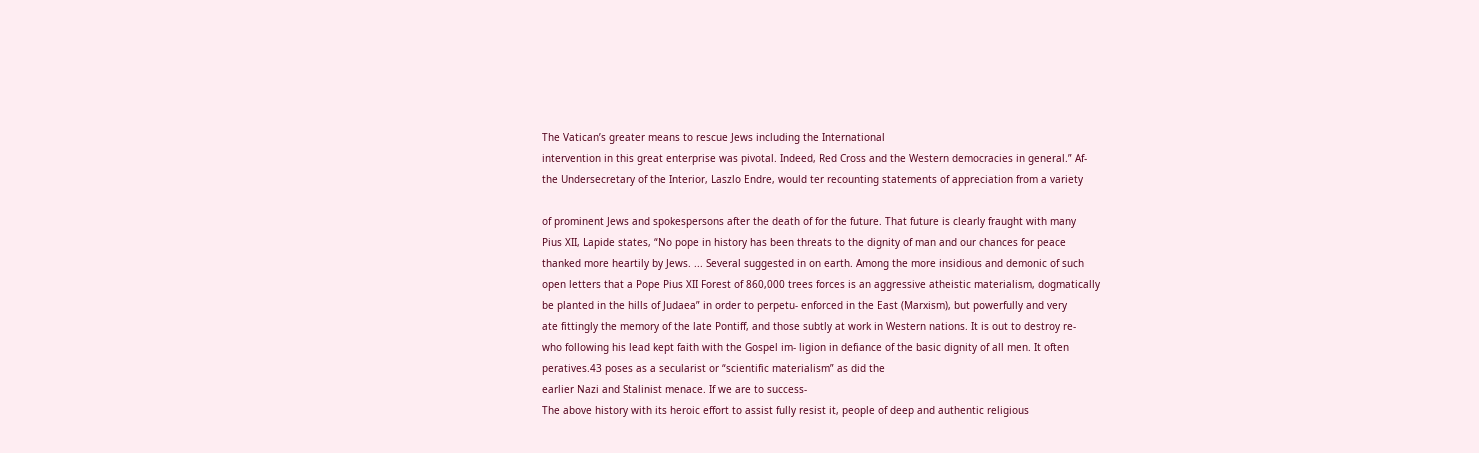The Vatican’s greater means to rescue Jews including the International
intervention in this great enterprise was pivotal. Indeed, Red Cross and the Western democracies in general.” Af-
the Undersecretary of the Interior, Laszlo Endre, would ter recounting statements of appreciation from a variety

of prominent Jews and spokespersons after the death of for the future. That future is clearly fraught with many
Pius XII, Lapide states, “No pope in history has been threats to the dignity of man and our chances for peace
thanked more heartily by Jews. ... Several suggested in on earth. Among the more insidious and demonic of such
open letters that a Pope Pius XII Forest of 860,000 trees forces is an aggressive atheistic materialism, dogmatically
be planted in the hills of Judaea” in order to perpetu- enforced in the East (Marxism), but powerfully and very
ate fittingly the memory of the late Pontiff, and those subtly at work in Western nations. It is out to destroy re-
who following his lead kept faith with the Gospel im- ligion in defiance of the basic dignity of all men. It often
peratives.43 poses as a secularist or “scientific materialism” as did the
earlier Nazi and Stalinist menace. If we are to success-
The above history with its heroic effort to assist fully resist it, people of deep and authentic religious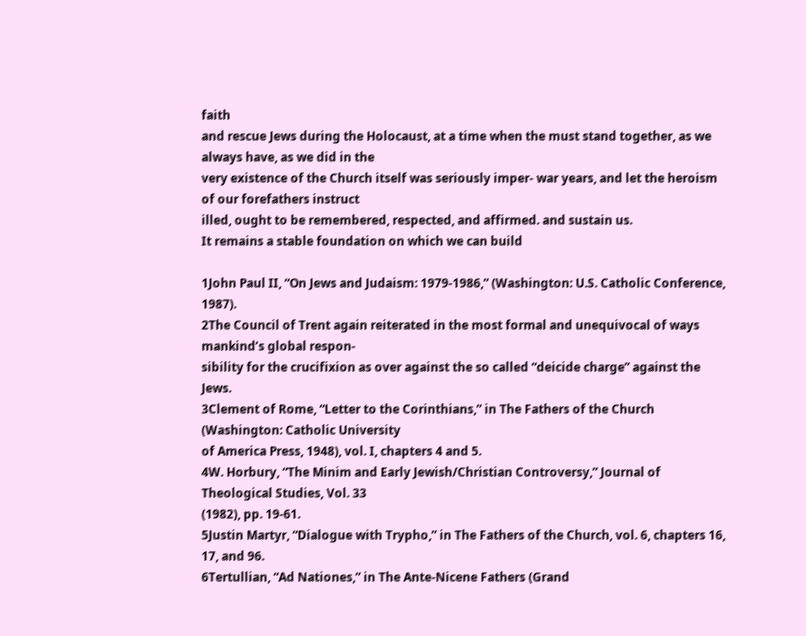faith
and rescue Jews during the Holocaust, at a time when the must stand together, as we always have, as we did in the
very existence of the Church itself was seriously imper- war years, and let the heroism of our forefathers instruct
illed, ought to be remembered, respected, and affirmed. and sustain us.
It remains a stable foundation on which we can build

1John Paul II, “On Jews and Judaism: 1979-1986,” (Washington: U.S. Catholic Conference, 1987).
2The Council of Trent again reiterated in the most formal and unequivocal of ways mankind’s global respon-
sibility for the crucifixion as over against the so called “deicide charge” against the Jews.
3Clement of Rome, “Letter to the Corinthians,” in The Fathers of the Church (Washington: Catholic University
of America Press, 1948), vol. I, chapters 4 and 5.
4W. Horbury, “The Minim and Early Jewish/Christian Controversy,” Journal of Theological Studies, Vol. 33
(1982), pp. 19-61.
5Justin Martyr, “Dialogue with Trypho,” in The Fathers of the Church, vol. 6, chapters 16, 17, and 96.
6Tertullian, “Ad Nationes,” in The Ante-Nicene Fathers (Grand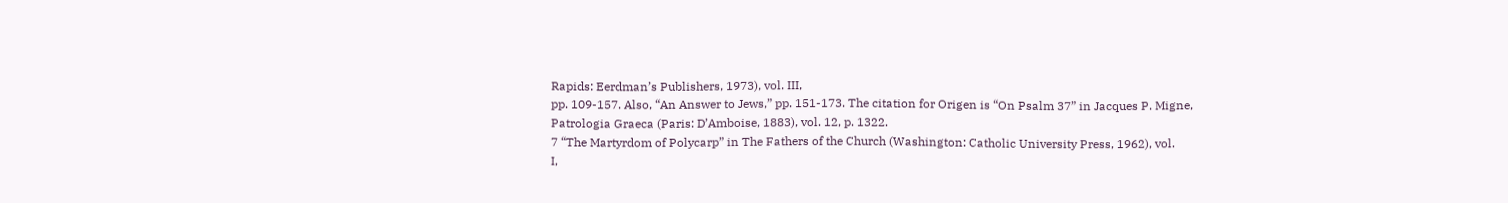Rapids: Eerdman’s Publishers, 1973), vol. III,
pp. 109-157. Also, “An Answer to Jews,” pp. 151-173. The citation for Origen is “On Psalm 37” in Jacques P. Migne,
Patrologia Graeca (Paris: D’Amboise, 1883), vol. 12, p. 1322.
7 “The Martyrdom of Polycarp” in The Fathers of the Church (Washington: Catholic University Press, 1962), vol.
I,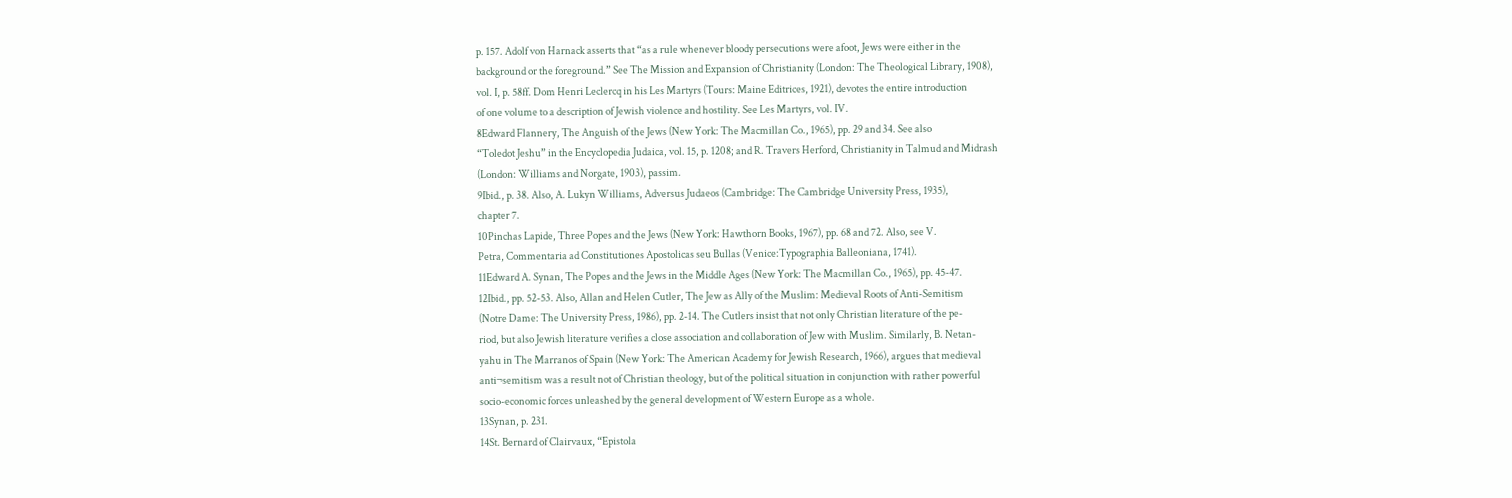p. 157. Adolf von Harnack asserts that “as a rule whenever bloody persecutions were afoot, Jews were either in the
background or the foreground.” See The Mission and Expansion of Christianity (London: The Theological Library, 1908),
vol. I, p. 58ff. Dom Henri Leclercq in his Les Martyrs (Tours: Maine Editrices, 1921), devotes the entire introduction
of one volume to a description of Jewish violence and hostility. See Les Martyrs, vol. IV.
8Edward Flannery, The Anguish of the Jews (New York: The Macmillan Co., 1965), pp. 29 and 34. See also
“Toledot Jeshu” in the Encyclopedia Judaica, vol. 15, p. 1208; and R. Travers Herford, Christianity in Talmud and Midrash
(London: Williams and Norgate, 1903), passim.
9Ibid., p. 38. Also, A. Lukyn Williams, Adversus Judaeos (Cambridge: The Cambridge University Press, 1935),
chapter 7.
10Pinchas Lapide, Three Popes and the Jews (New York: Hawthorn Books, 1967), pp. 68 and 72. Also, see V.
Petra, Commentaria ad Constitutiones Apostolicas seu Bullas (Venice:Typographia Balleoniana, 1741).
11Edward A. Synan, The Popes and the Jews in the Middle Ages (New York: The Macmillan Co., 1965), pp. 45-47.
12Ibid., pp. 52-53. Also, Allan and Helen Cutler, The Jew as Ally of the Muslim: Medieval Roots of Anti-Semitism
(Notre Dame: The University Press, 1986), pp. 2-14. The Cutlers insist that not only Christian literature of the pe-
riod, but also Jewish literature verifies a close association and collaboration of Jew with Muslim. Similarly, B. Netan-
yahu in The Marranos of Spain (New York: The American Academy for Jewish Research, 1966), argues that medieval
anti¬semitism was a result not of Christian theology, but of the political situation in conjunction with rather powerful
socio-economic forces unleashed by the general development of Western Europe as a whole.
13Synan, p. 231.
14St. Bernard of Clairvaux, “Epistola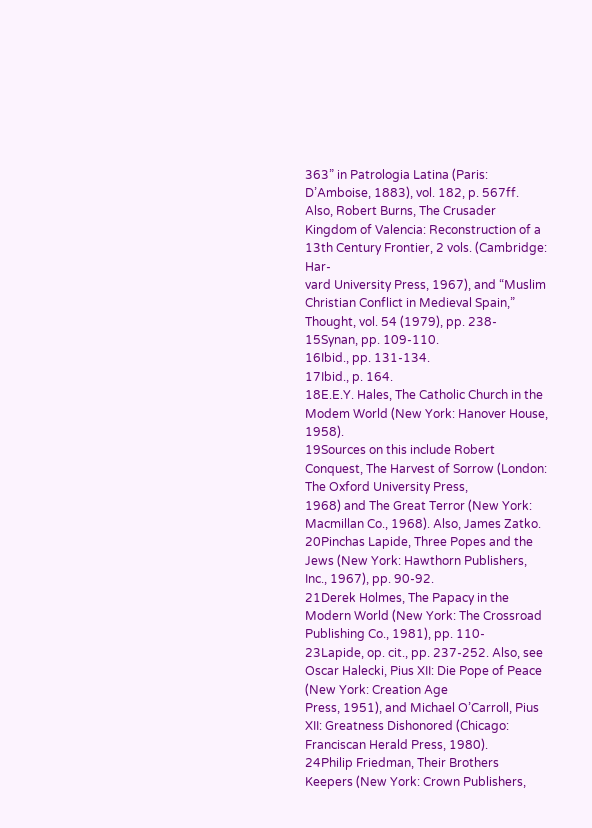363” in Patrologia Latina (Paris: D’Amboise, 1883), vol. 182, p. 567ff.
Also, Robert Burns, The Crusader Kingdom of Valencia: Reconstruction of a 13th Century Frontier, 2 vols. (Cambridge: Har-
vard University Press, 1967), and “Muslim Christian Conflict in Medieval Spain,” Thought, vol. 54 (1979), pp. 238-
15Synan, pp. 109-110.
16Ibid., pp. 131-134.
17Ibid., p. 164.
18E.E.Y. Hales, The Catholic Church in the Modem World (New York: Hanover House, 1958).
19Sources on this include Robert Conquest, The Harvest of Sorrow (London: The Oxford University Press,
1968) and The Great Terror (New York: Macmillan Co., 1968). Also, James Zatko.
20Pinchas Lapide, Three Popes and the Jews (New York: Hawthorn Publishers, Inc., 1967), pp. 90-92.
21Derek Holmes, The Papacy in the Modern World (New York: The Crossroad Publishing Co., 1981), pp. 110-
23Lapide, op. cit., pp. 237-252. Also, see Oscar Halecki, Pius XII: Die Pope of Peace (New York: Creation Age
Press, 1951), and Michael O’Carroll, Pius XII: Greatness Dishonored (Chicago: Franciscan Herald Press, 1980).
24Philip Friedman, Their Brothers Keepers (New York: Crown Publishers,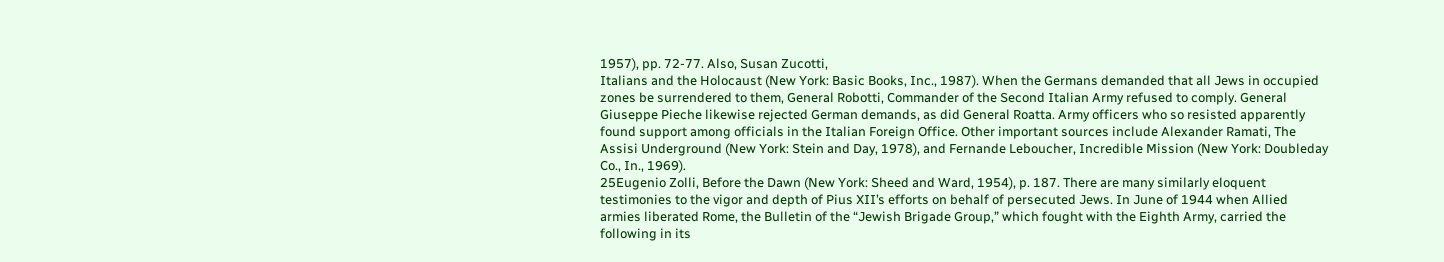1957), pp. 72-77. Also, Susan Zucotti,
Italians and the Holocaust (New York: Basic Books, Inc., 1987). When the Germans demanded that all Jews in occupied
zones be surrendered to them, General Robotti, Commander of the Second Italian Army refused to comply. General
Giuseppe Pieche likewise rejected German demands, as did General Roatta. Army officers who so resisted apparently
found support among officials in the Italian Foreign Office. Other important sources include Alexander Ramati, The
Assisi Underground (New York: Stein and Day, 1978), and Fernande Leboucher, Incredible Mission (New York: Doubleday
Co., In., 1969).
25Eugenio Zolli, Before the Dawn (New York: Sheed and Ward, 1954), p. 187. There are many similarly eloquent
testimonies to the vigor and depth of Pius XII’s efforts on behalf of persecuted Jews. In June of 1944 when Allied
armies liberated Rome, the Bulletin of the “Jewish Brigade Group,” which fought with the Eighth Army, carried the
following in its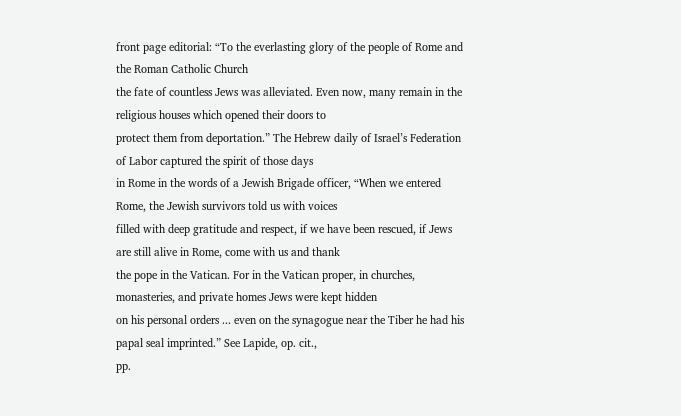front page editorial: “To the everlasting glory of the people of Rome and the Roman Catholic Church
the fate of countless Jews was alleviated. Even now, many remain in the religious houses which opened their doors to
protect them from deportation.” The Hebrew daily of Israel’s Federation of Labor captured the spirit of those days
in Rome in the words of a Jewish Brigade officer, “When we entered Rome, the Jewish survivors told us with voices
filled with deep gratitude and respect, if we have been rescued, if Jews are still alive in Rome, come with us and thank
the pope in the Vatican. For in the Vatican proper, in churches, monasteries, and private homes Jews were kept hidden
on his personal orders ... even on the synagogue near the Tiber he had his papal seal imprinted.” See Lapide, op. cit.,
pp.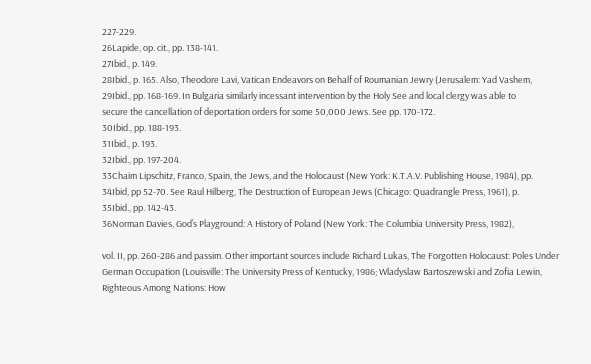227-229.
26Lapide, op. cit., pp. 138-141.
27Ibid., p. 149.
28Ibid., p. 165. Also, Theodore Lavi, Vatican Endeavors on Behalf of Roumanian Jewry (Jerusalem: Yad Vashem,
29Ibid., pp. 168-169. In Bulgaria similarly incessant intervention by the Holy See and local clergy was able to
secure the cancellation of deportation orders for some 50,000 Jews. See pp. 170-172.
30Ibid., pp. 188-193.
31Ibid., p. 193.
32Ibid., pp. 197-204.
33Chaim Lipschitz, Franco, Spain, the Jews, and the Holocaust (New York: K.T.A.V. Publishing House, 1984), pp.
34Ibid, pp 52-70. See Raul Hilberg, The Destruction of European Jews (Chicago: Quadrangle Press, 1961), p.
35Ibid., pp. 142-43.
36Norman Davies, God’s Playground: A History of Poland (New York: The Columbia University Press, 1982),

vol. II, pp. 260-286 and passim. Other important sources include Richard Lukas, The Forgotten Holocaust: Poles Under
German Occupation (Louisville: The University Press of Kentucky, 1986; Wladyslaw Bartoszewski and Zofia Lewin,
Righteous Among Nations: How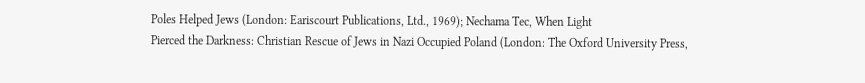Poles Helped Jews (London: Eariscourt Publications, Ltd., 1969); Nechama Tec, When Light
Pierced the Darkness: Christian Rescue of Jews in Nazi Occupied Poland (London: The Oxford University Press,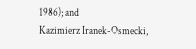1986); and
Kazimierz Iranek-Osmecki,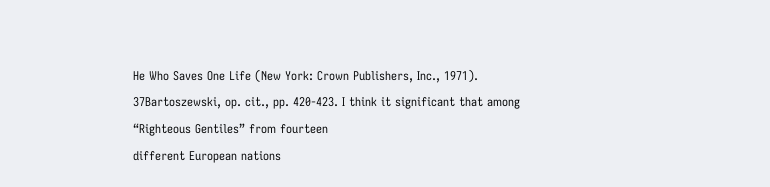He Who Saves One Life (New York: Crown Publishers, Inc., 1971).
37Bartoszewski, op. cit., pp. 420-423. I think it significant that among “Righteous Gentiles” from fourteen
different European nations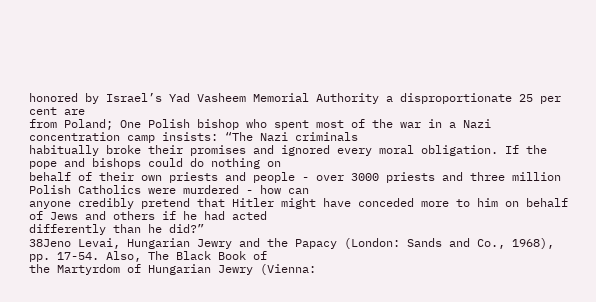honored by Israel’s Yad Vasheem Memorial Authority a disproportionate 25 per cent are
from Poland; One Polish bishop who spent most of the war in a Nazi concentration camp insists: “The Nazi criminals
habitually broke their promises and ignored every moral obligation. If the pope and bishops could do nothing on
behalf of their own priests and people - over 3000 priests and three million Polish Catholics were murdered - how can
anyone credibly pretend that Hitler might have conceded more to him on behalf of Jews and others if he had acted
differently than he did?”
38Jeno Levai, Hungarian Jewry and the Papacy (London: Sands and Co., 1968), pp. 17-54. Also, The Black Book of
the Martyrdom of Hungarian Jewry (Vienna: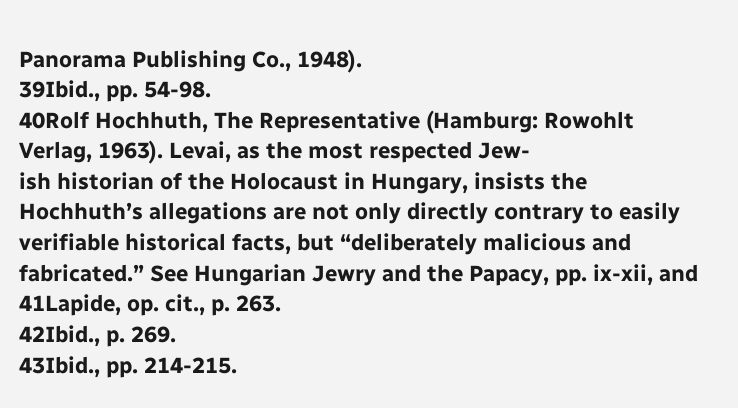Panorama Publishing Co., 1948).
39Ibid., pp. 54-98.
40Rolf Hochhuth, The Representative (Hamburg: Rowohlt Verlag, 1963). Levai, as the most respected Jew-
ish historian of the Holocaust in Hungary, insists the Hochhuth’s allegations are not only directly contrary to easily
verifiable historical facts, but “deliberately malicious and fabricated.” See Hungarian Jewry and the Papacy, pp. ix-xii, and
41Lapide, op. cit., p. 263.
42Ibid., p. 269.
43Ibid., pp. 214-215.